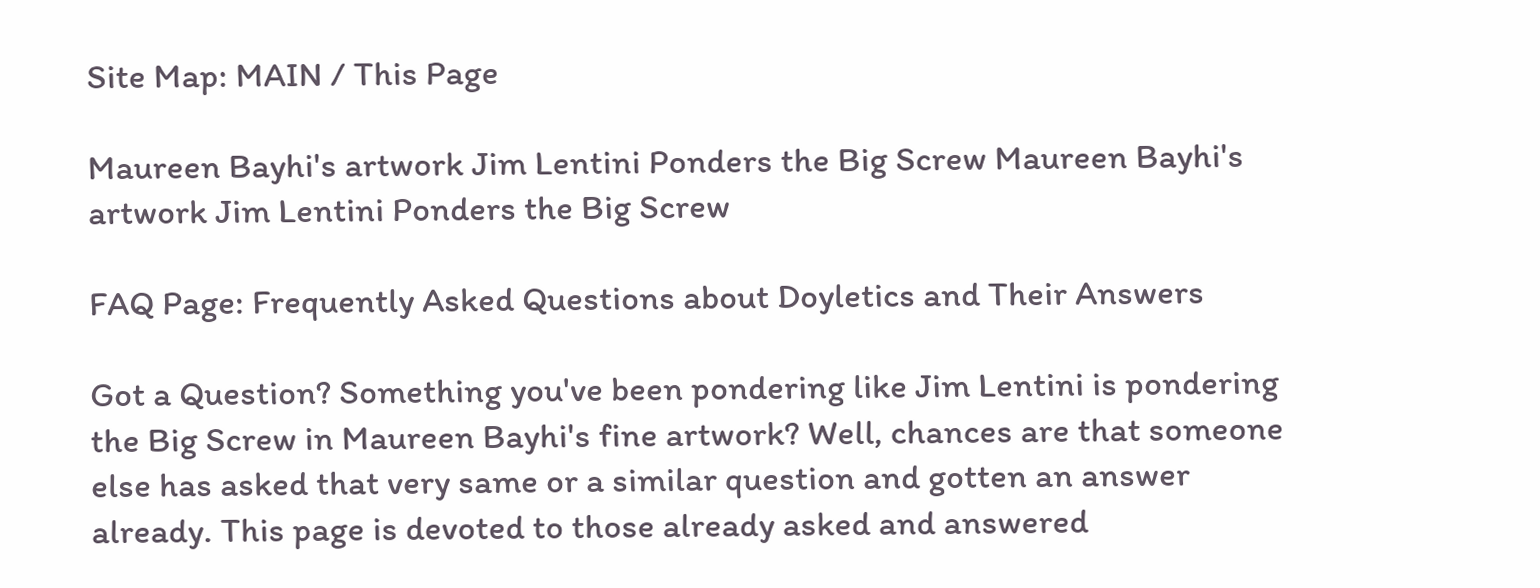Site Map: MAIN / This Page

Maureen Bayhi's artwork Jim Lentini Ponders the Big Screw Maureen Bayhi's artwork Jim Lentini Ponders the Big Screw

FAQ Page: Frequently Asked Questions about Doyletics and Their Answers

Got a Question? Something you've been pondering like Jim Lentini is pondering the Big Screw in Maureen Bayhi's fine artwork? Well, chances are that someone else has asked that very same or a similar question and gotten an answer already. This page is devoted to those already asked and answered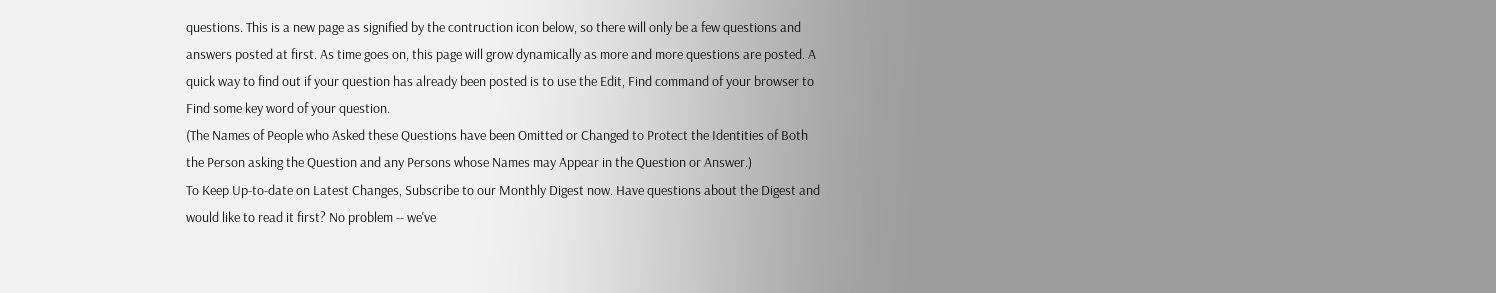questions. This is a new page as signified by the contruction icon below, so there will only be a few questions and answers posted at first. As time goes on, this page will grow dynamically as more and more questions are posted. A quick way to find out if your question has already been posted is to use the Edit, Find command of your browser to Find some key word of your question.
(The Names of People who Asked these Questions have been Omitted or Changed to Protect the Identities of Both the Person asking the Question and any Persons whose Names may Appear in the Question or Answer.)
To Keep Up-to-date on Latest Changes, Subscribe to our Monthly Digest now. Have questions about the Digest and would like to read it first? No problem -- we've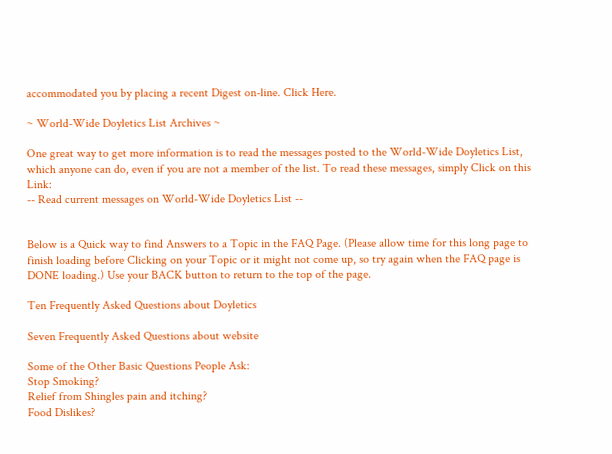accommodated you by placing a recent Digest on-line. Click Here.

~ World-Wide Doyletics List Archives ~

One great way to get more information is to read the messages posted to the World-Wide Doyletics List, which anyone can do, even if you are not a member of the list. To read these messages, simply Click on this Link:
-- Read current messages on World-Wide Doyletics List --


Below is a Quick way to find Answers to a Topic in the FAQ Page. (Please allow time for this long page to finish loading before Clicking on your Topic or it might not come up, so try again when the FAQ page is DONE loading.) Use your BACK button to return to the top of the page.

Ten Frequently Asked Questions about Doyletics

Seven Frequently Asked Questions about website

Some of the Other Basic Questions People Ask:
Stop Smoking?
Relief from Shingles pain and itching?
Food Dislikes?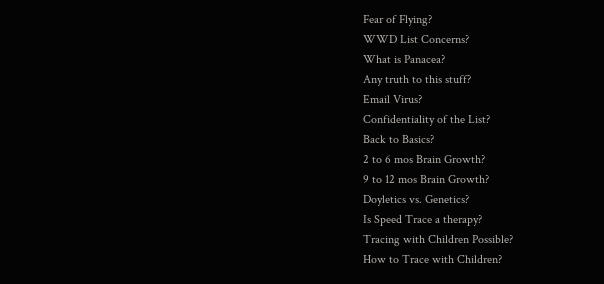Fear of Flying?
WWD List Concerns?
What is Panacea?
Any truth to this stuff?
Email Virus?
Confidentiality of the List?
Back to Basics?
2 to 6 mos Brain Growth?
9 to 12 mos Brain Growth?
Doyletics vs. Genetics?
Is Speed Trace a therapy?
Tracing with Children Possible?
How to Trace with Children?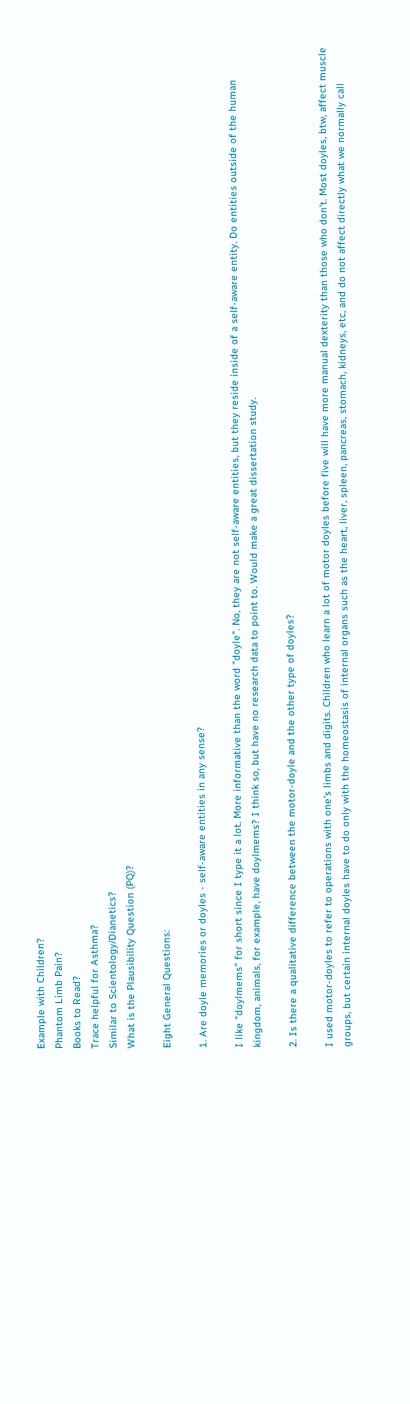Example with Children?
Phantom Limb Pain?
Books to Read?
Trace helpful for Asthma?
Similar to Scientology/Dianetics?
What is the Plausibility Question (PQ)?

Eight General Questions:

1. Are doyle memories or doyles - self-aware entities in any sense?

I like "doylmems" for short since I type it a lot. More informative than the word "doyle". No, they are not self-aware entities, but they reside inside of a self-aware entity. Do entities outside of the human kingdom, animals, for example, have doylmems? I think so, but have no research data to point to. Would make a great dissertation study.

2. Is there a qualitative difference between the motor-doyle and the other type of doyles?

I used motor-doyles to refer to operations with one's limbs and digits. Children who learn a lot of motor doyles before five will have more manual dexterity than those who don't. Most doyles, btw, affect muscle groups, but certain internal doyles have to do only with the homeostasis of internal organs such as the heart, liver, spleen, pancreas, stomach, kidneys, etc, and do not affect directly what we normally call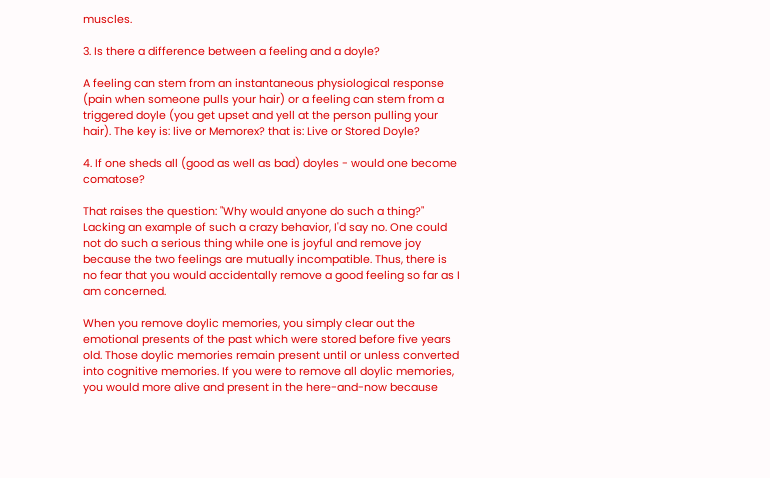muscles.

3. Is there a difference between a feeling and a doyle?

A feeling can stem from an instantaneous physiological response (pain when someone pulls your hair) or a feeling can stem from a triggered doyle (you get upset and yell at the person pulling your hair). The key is: live or Memorex? that is: Live or Stored Doyle?

4. If one sheds all (good as well as bad) doyles - would one become comatose?

That raises the question: "Why would anyone do such a thing?" Lacking an example of such a crazy behavior, I'd say no. One could not do such a serious thing while one is joyful and remove joy because the two feelings are mutually incompatible. Thus, there is no fear that you would accidentally remove a good feeling so far as I am concerned.

When you remove doylic memories, you simply clear out the emotional presents of the past which were stored before five years old. Those doylic memories remain present until or unless converted into cognitive memories. If you were to remove all doylic memories, you would more alive and present in the here-and-now because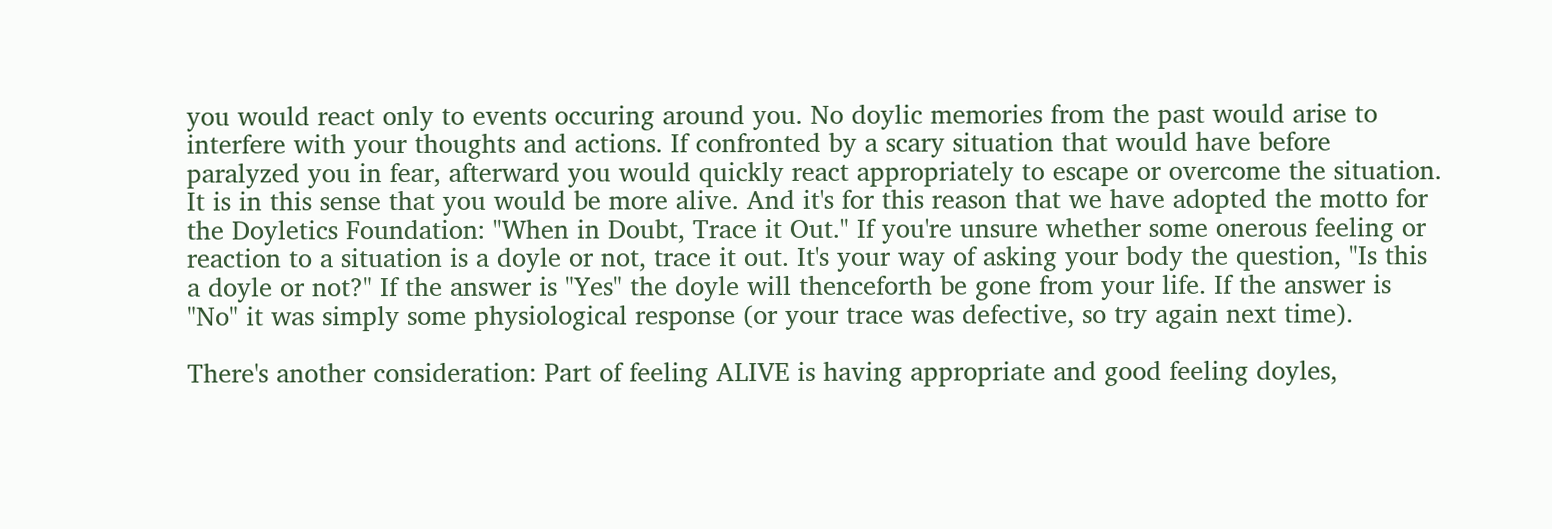you would react only to events occuring around you. No doylic memories from the past would arise to interfere with your thoughts and actions. If confronted by a scary situation that would have before paralyzed you in fear, afterward you would quickly react appropriately to escape or overcome the situation. It is in this sense that you would be more alive. And it's for this reason that we have adopted the motto for the Doyletics Foundation: "When in Doubt, Trace it Out." If you're unsure whether some onerous feeling or reaction to a situation is a doyle or not, trace it out. It's your way of asking your body the question, "Is this a doyle or not?" If the answer is "Yes" the doyle will thenceforth be gone from your life. If the answer is "No" it was simply some physiological response (or your trace was defective, so try again next time).

There's another consideration: Part of feeling ALIVE is having appropriate and good feeling doyles,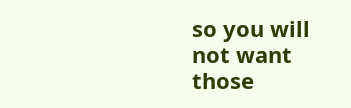so you will not want those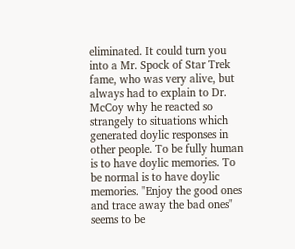eliminated. It could turn you into a Mr. Spock of Star Trek fame, who was very alive, but always had to explain to Dr. McCoy why he reacted so strangely to situations which generated doylic responses in other people. To be fully human is to have doylic memories. To be normal is to have doylic memories. "Enjoy the good ones and trace away the bad ones" seems to be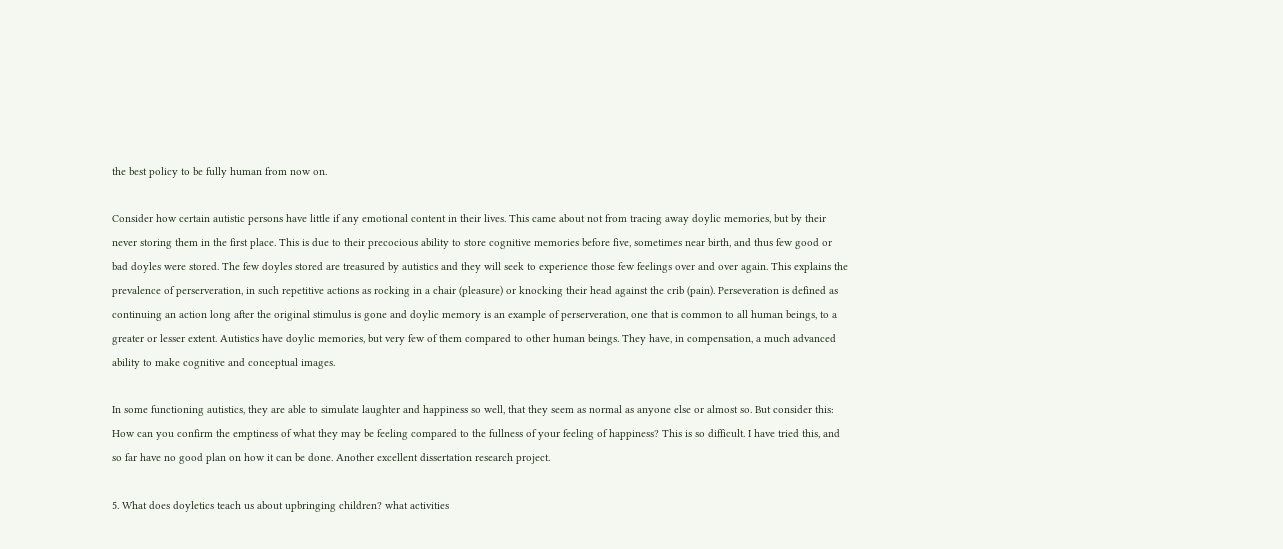the best policy to be fully human from now on.

Consider how certain autistic persons have little if any emotional content in their lives. This came about not from tracing away doylic memories, but by their never storing them in the first place. This is due to their precocious ability to store cognitive memories before five, sometimes near birth, and thus few good or bad doyles were stored. The few doyles stored are treasured by autistics and they will seek to experience those few feelings over and over again. This explains the prevalence of perserveration, in such repetitive actions as rocking in a chair (pleasure) or knocking their head against the crib (pain). Perseveration is defined as continuing an action long after the original stimulus is gone and doylic memory is an example of perserveration, one that is common to all human beings, to a greater or lesser extent. Autistics have doylic memories, but very few of them compared to other human beings. They have, in compensation, a much advanced ability to make cognitive and conceptual images.

In some functioning autistics, they are able to simulate laughter and happiness so well, that they seem as normal as anyone else or almost so. But consider this: How can you confirm the emptiness of what they may be feeling compared to the fullness of your feeling of happiness? This is so difficult. I have tried this, and so far have no good plan on how it can be done. Another excellent dissertation research project.

5. What does doyletics teach us about upbringing children? what activities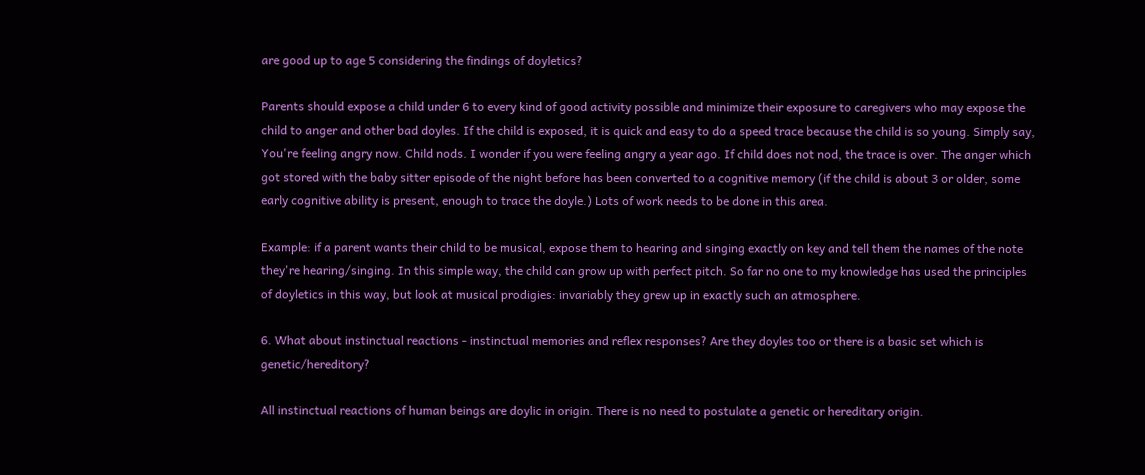are good up to age 5 considering the findings of doyletics?

Parents should expose a child under 6 to every kind of good activity possible and minimize their exposure to caregivers who may expose the child to anger and other bad doyles. If the child is exposed, it is quick and easy to do a speed trace because the child is so young. Simply say, You're feeling angry now. Child nods. I wonder if you were feeling angry a year ago. If child does not nod, the trace is over. The anger which got stored with the baby sitter episode of the night before has been converted to a cognitive memory (if the child is about 3 or older, some early cognitive ability is present, enough to trace the doyle.) Lots of work needs to be done in this area.

Example: if a parent wants their child to be musical, expose them to hearing and singing exactly on key and tell them the names of the note they're hearing/singing. In this simple way, the child can grow up with perfect pitch. So far no one to my knowledge has used the principles of doyletics in this way, but look at musical prodigies: invariably they grew up in exactly such an atmosphere.

6. What about instinctual reactions - instinctual memories and reflex responses? Are they doyles too or there is a basic set which is genetic/hereditory?

All instinctual reactions of human beings are doylic in origin. There is no need to postulate a genetic or hereditary origin.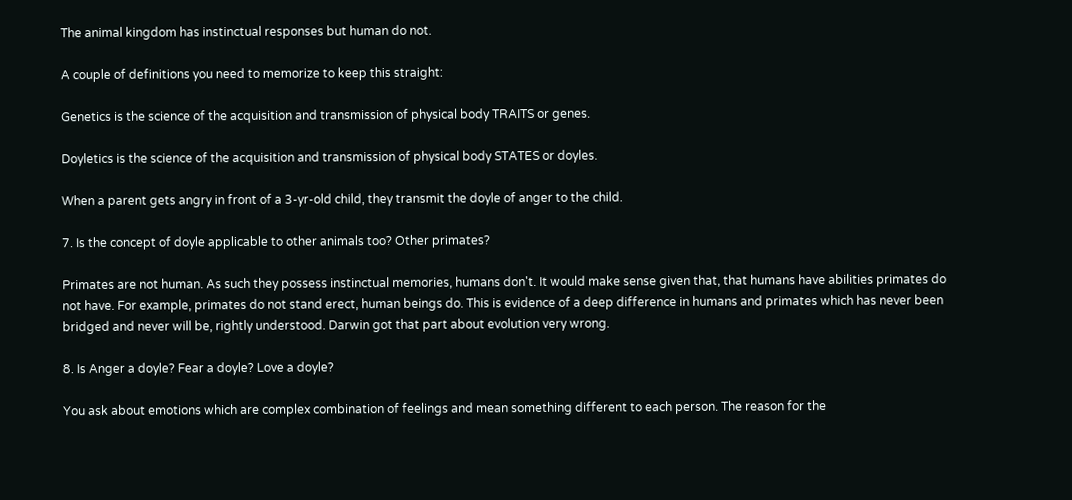The animal kingdom has instinctual responses but human do not.

A couple of definitions you need to memorize to keep this straight:

Genetics is the science of the acquisition and transmission of physical body TRAITS or genes.

Doyletics is the science of the acquisition and transmission of physical body STATES or doyles.

When a parent gets angry in front of a 3-yr-old child, they transmit the doyle of anger to the child.

7. Is the concept of doyle applicable to other animals too? Other primates?

Primates are not human. As such they possess instinctual memories, humans don't. It would make sense given that, that humans have abilities primates do not have. For example, primates do not stand erect, human beings do. This is evidence of a deep difference in humans and primates which has never been bridged and never will be, rightly understood. Darwin got that part about evolution very wrong.

8. Is Anger a doyle? Fear a doyle? Love a doyle?

You ask about emotions which are complex combination of feelings and mean something different to each person. The reason for the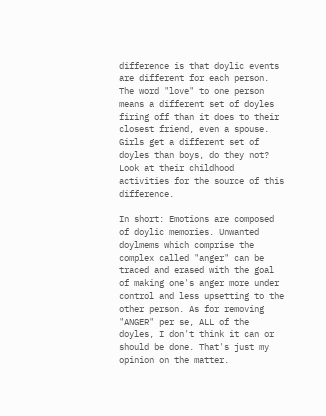difference is that doylic events are different for each person. The word "love" to one person means a different set of doyles firing off than it does to their closest friend, even a spouse. Girls get a different set of doyles than boys, do they not? Look at their childhood activities for the source of this difference.

In short: Emotions are composed of doylic memories. Unwanted doylmems which comprise the complex called "anger" can be traced and erased with the goal of making one's anger more under control and less upsetting to the other person. As for removing "ANGER" per se, ALL of the doyles, I don't think it can or should be done. That's just my opinion on the matter.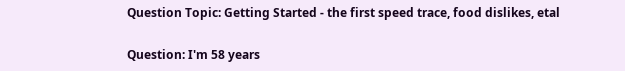Question Topic: Getting Started - the first speed trace, food dislikes, etal

Question: I'm 58 years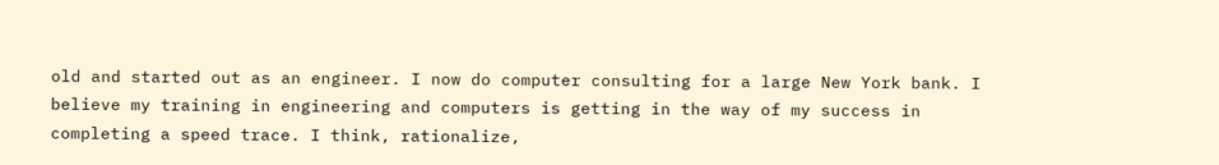old and started out as an engineer. I now do computer consulting for a large New York bank. I believe my training in engineering and computers is getting in the way of my success in completing a speed trace. I think, rationalize,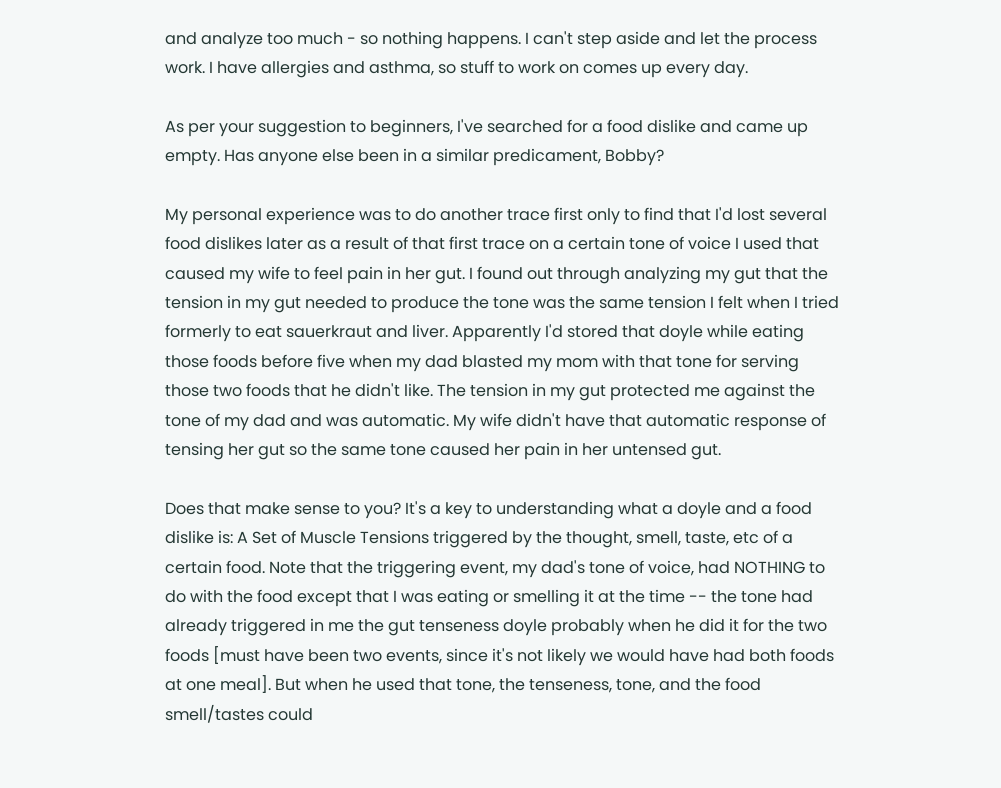and analyze too much - so nothing happens. I can't step aside and let the process work. I have allergies and asthma, so stuff to work on comes up every day.

As per your suggestion to beginners, I've searched for a food dislike and came up empty. Has anyone else been in a similar predicament, Bobby?

My personal experience was to do another trace first only to find that I'd lost several food dislikes later as a result of that first trace on a certain tone of voice I used that caused my wife to feel pain in her gut. I found out through analyzing my gut that the tension in my gut needed to produce the tone was the same tension I felt when I tried formerly to eat sauerkraut and liver. Apparently I'd stored that doyle while eating those foods before five when my dad blasted my mom with that tone for serving those two foods that he didn't like. The tension in my gut protected me against the tone of my dad and was automatic. My wife didn't have that automatic response of tensing her gut so the same tone caused her pain in her untensed gut.

Does that make sense to you? It's a key to understanding what a doyle and a food dislike is: A Set of Muscle Tensions triggered by the thought, smell, taste, etc of a certain food. Note that the triggering event, my dad's tone of voice, had NOTHING to do with the food except that I was eating or smelling it at the time -- the tone had already triggered in me the gut tenseness doyle probably when he did it for the two foods [must have been two events, since it's not likely we would have had both foods at one meal]. But when he used that tone, the tenseness, tone, and the food smell/tastes could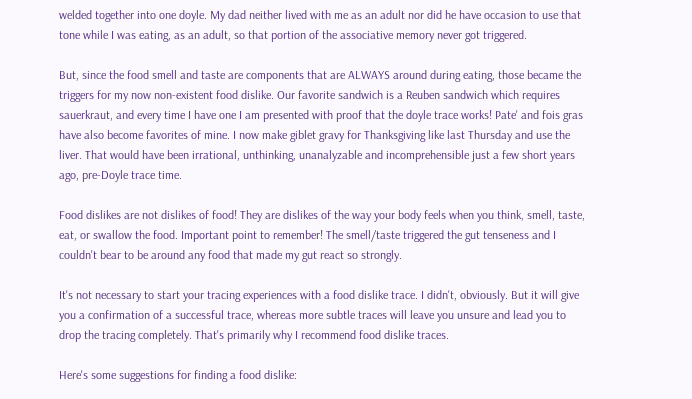welded together into one doyle. My dad neither lived with me as an adult nor did he have occasion to use that tone while I was eating, as an adult, so that portion of the associative memory never got triggered.

But, since the food smell and taste are components that are ALWAYS around during eating, those became the triggers for my now non-existent food dislike. Our favorite sandwich is a Reuben sandwich which requires sauerkraut, and every time I have one I am presented with proof that the doyle trace works! Pate' and fois gras have also become favorites of mine. I now make giblet gravy for Thanksgiving like last Thursday and use the liver. That would have been irrational, unthinking, unanalyzable and incomprehensible just a few short years ago, pre-Doyle trace time.

Food dislikes are not dislikes of food! They are dislikes of the way your body feels when you think, smell, taste, eat, or swallow the food. Important point to remember! The smell/taste triggered the gut tenseness and I couldn't bear to be around any food that made my gut react so strongly.

It's not necessary to start your tracing experiences with a food dislike trace. I didn't, obviously. But it will give you a confirmation of a successful trace, whereas more subtle traces will leave you unsure and lead you to drop the tracing completely. That's primarily why I recommend food dislike traces.

Here's some suggestions for finding a food dislike: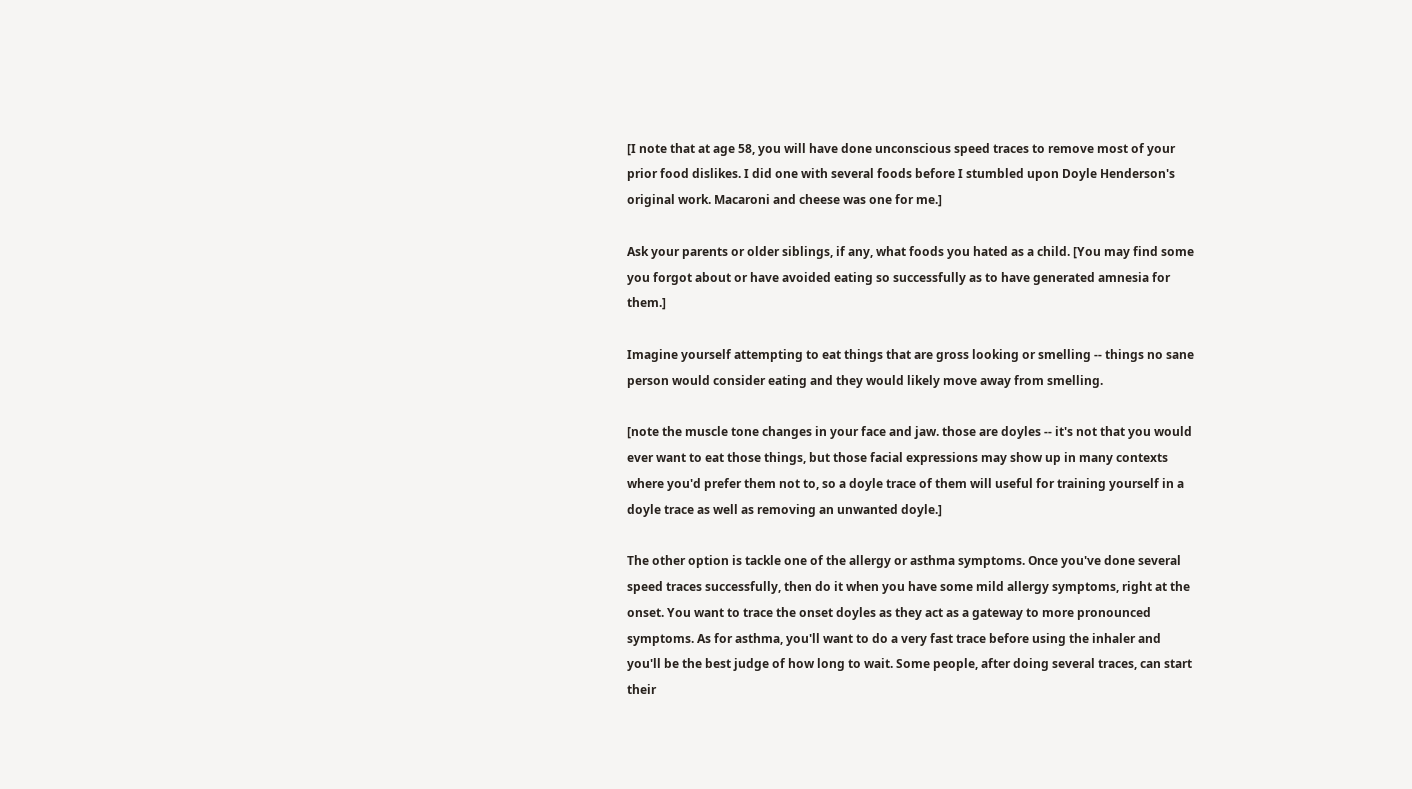[I note that at age 58, you will have done unconscious speed traces to remove most of your prior food dislikes. I did one with several foods before I stumbled upon Doyle Henderson's original work. Macaroni and cheese was one for me.]

Ask your parents or older siblings, if any, what foods you hated as a child. [You may find some you forgot about or have avoided eating so successfully as to have generated amnesia for them.]

Imagine yourself attempting to eat things that are gross looking or smelling -- things no sane person would consider eating and they would likely move away from smelling.

[note the muscle tone changes in your face and jaw. those are doyles -- it's not that you would ever want to eat those things, but those facial expressions may show up in many contexts where you'd prefer them not to, so a doyle trace of them will useful for training yourself in a doyle trace as well as removing an unwanted doyle.]

The other option is tackle one of the allergy or asthma symptoms. Once you've done several speed traces successfully, then do it when you have some mild allergy symptoms, right at the onset. You want to trace the onset doyles as they act as a gateway to more pronounced symptoms. As for asthma, you'll want to do a very fast trace before using the inhaler and you'll be the best judge of how long to wait. Some people, after doing several traces, can start their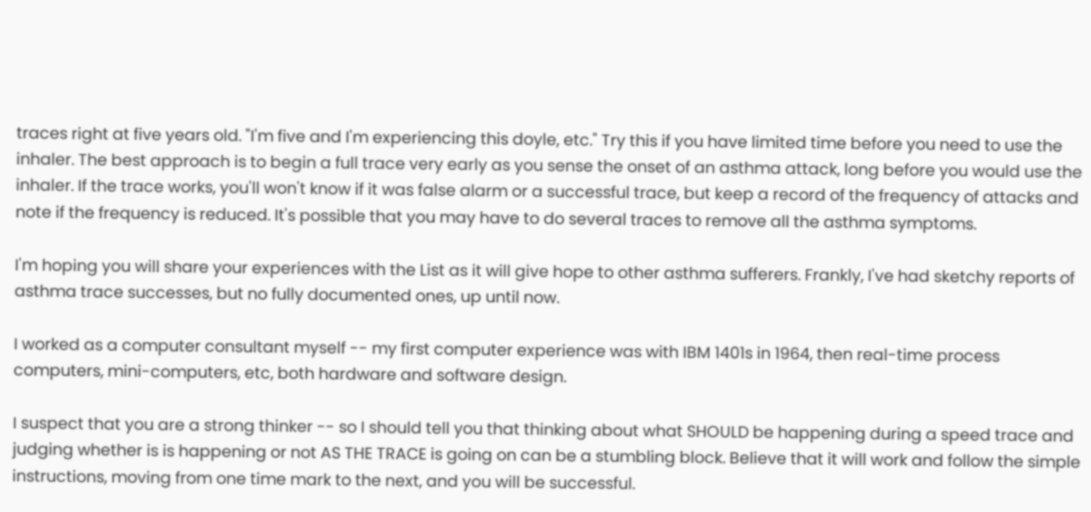traces right at five years old. "I'm five and I'm experiencing this doyle, etc." Try this if you have limited time before you need to use the inhaler. The best approach is to begin a full trace very early as you sense the onset of an asthma attack, long before you would use the inhaler. If the trace works, you'll won't know if it was false alarm or a successful trace, but keep a record of the frequency of attacks and note if the frequency is reduced. It's possible that you may have to do several traces to remove all the asthma symptoms.

I'm hoping you will share your experiences with the List as it will give hope to other asthma sufferers. Frankly, I've had sketchy reports of asthma trace successes, but no fully documented ones, up until now.

I worked as a computer consultant myself -- my first computer experience was with IBM 1401s in 1964, then real-time process computers, mini-computers, etc, both hardware and software design.

I suspect that you are a strong thinker -- so I should tell you that thinking about what SHOULD be happening during a speed trace and judging whether is is happening or not AS THE TRACE is going on can be a stumbling block. Believe that it will work and follow the simple instructions, moving from one time mark to the next, and you will be successful.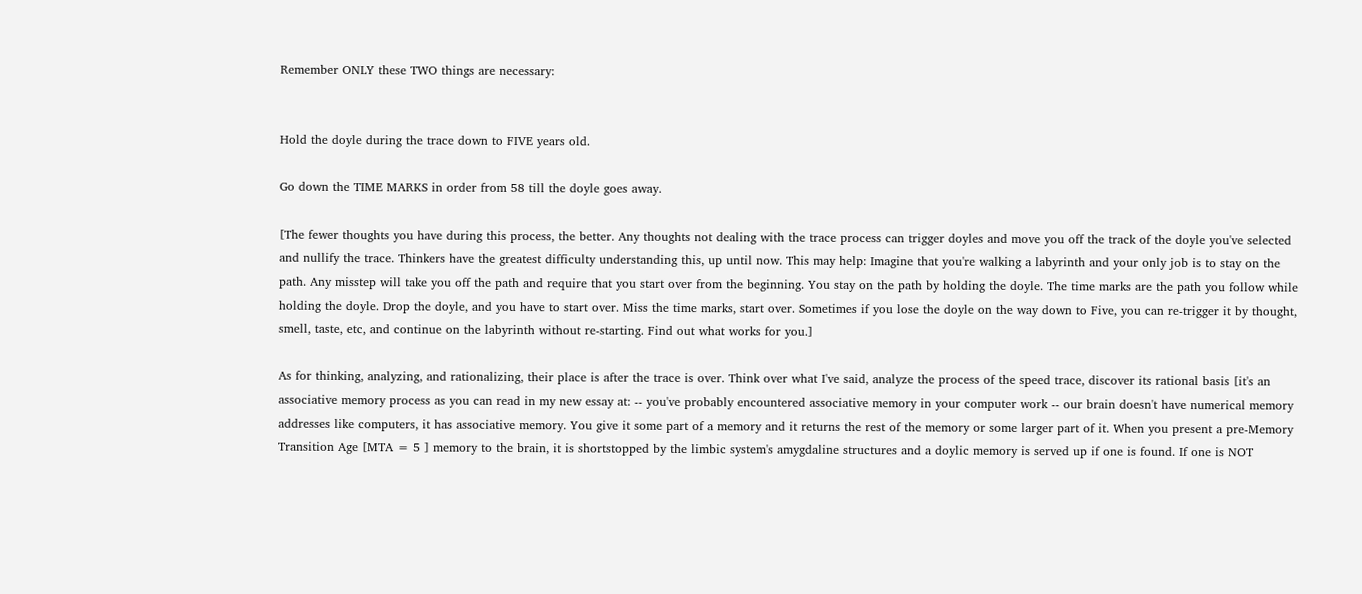Remember ONLY these TWO things are necessary:


Hold the doyle during the trace down to FIVE years old.

Go down the TIME MARKS in order from 58 till the doyle goes away.

[The fewer thoughts you have during this process, the better. Any thoughts not dealing with the trace process can trigger doyles and move you off the track of the doyle you've selected and nullify the trace. Thinkers have the greatest difficulty understanding this, up until now. This may help: Imagine that you're walking a labyrinth and your only job is to stay on the path. Any misstep will take you off the path and require that you start over from the beginning. You stay on the path by holding the doyle. The time marks are the path you follow while holding the doyle. Drop the doyle, and you have to start over. Miss the time marks, start over. Sometimes if you lose the doyle on the way down to Five, you can re-trigger it by thought, smell, taste, etc, and continue on the labyrinth without re-starting. Find out what works for you.]

As for thinking, analyzing, and rationalizing, their place is after the trace is over. Think over what I've said, analyze the process of the speed trace, discover its rational basis [it's an associative memory process as you can read in my new essay at: -- you've probably encountered associative memory in your computer work -- our brain doesn't have numerical memory addresses like computers, it has associative memory. You give it some part of a memory and it returns the rest of the memory or some larger part of it. When you present a pre-Memory Transition Age [MTA = 5 ] memory to the brain, it is shortstopped by the limbic system's amygdaline structures and a doylic memory is served up if one is found. If one is NOT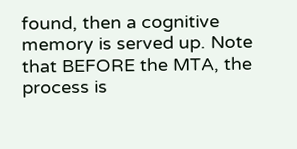found, then a cognitive memory is served up. Note that BEFORE the MTA, the process is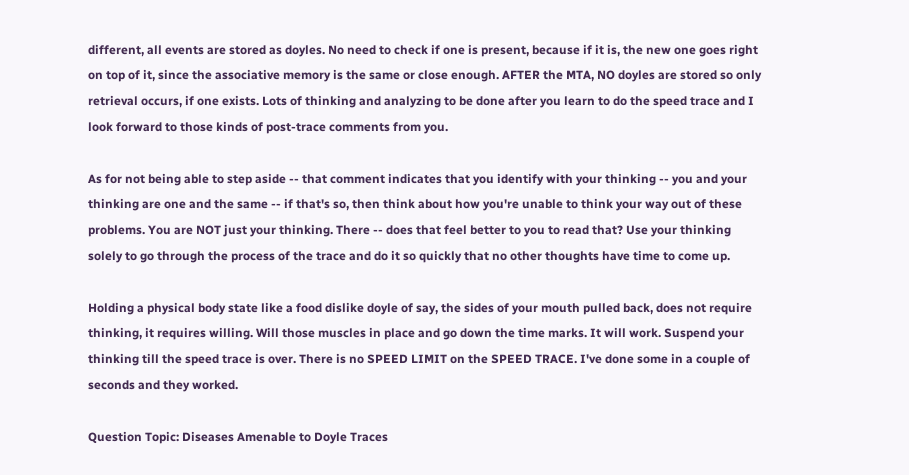different, all events are stored as doyles. No need to check if one is present, because if it is, the new one goes right on top of it, since the associative memory is the same or close enough. AFTER the MTA, NO doyles are stored so only retrieval occurs, if one exists. Lots of thinking and analyzing to be done after you learn to do the speed trace and I look forward to those kinds of post-trace comments from you.

As for not being able to step aside -- that comment indicates that you identify with your thinking -- you and your thinking are one and the same -- if that's so, then think about how you're unable to think your way out of these problems. You are NOT just your thinking. There -- does that feel better to you to read that? Use your thinking solely to go through the process of the trace and do it so quickly that no other thoughts have time to come up.

Holding a physical body state like a food dislike doyle of say, the sides of your mouth pulled back, does not require thinking, it requires willing. Will those muscles in place and go down the time marks. It will work. Suspend your thinking till the speed trace is over. There is no SPEED LIMIT on the SPEED TRACE. I've done some in a couple of seconds and they worked.

Question Topic: Diseases Amenable to Doyle Traces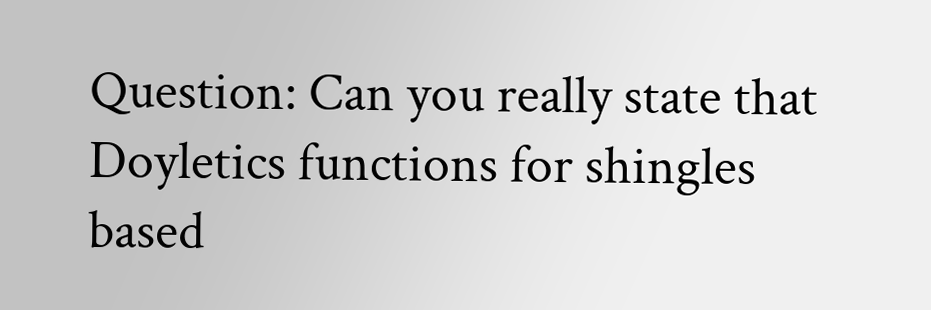Question: Can you really state that Doyletics functions for shingles based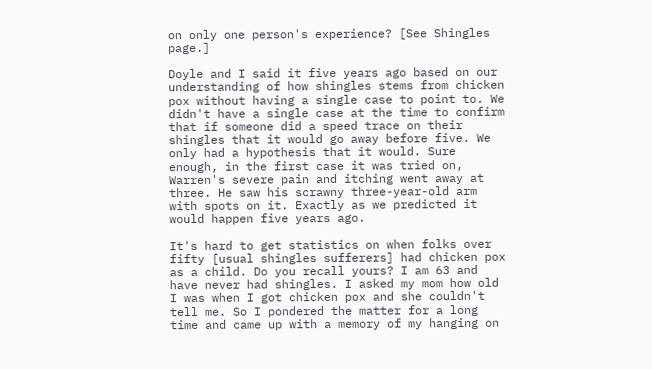on only one person's experience? [See Shingles page.]

Doyle and I said it five years ago based on our understanding of how shingles stems from chicken pox without having a single case to point to. We didn't have a single case at the time to confirm that if someone did a speed trace on their shingles that it would go away before five. We only had a hypothesis that it would. Sure enough, in the first case it was tried on, Warren's severe pain and itching went away at three. He saw his scrawny three-year-old arm with spots on it. Exactly as we predicted it would happen five years ago.

It's hard to get statistics on when folks over fifty [usual shingles sufferers] had chicken pox as a child. Do you recall yours? I am 63 and have never had shingles. I asked my mom how old I was when I got chicken pox and she couldn't tell me. So I pondered the matter for a long time and came up with a memory of my hanging on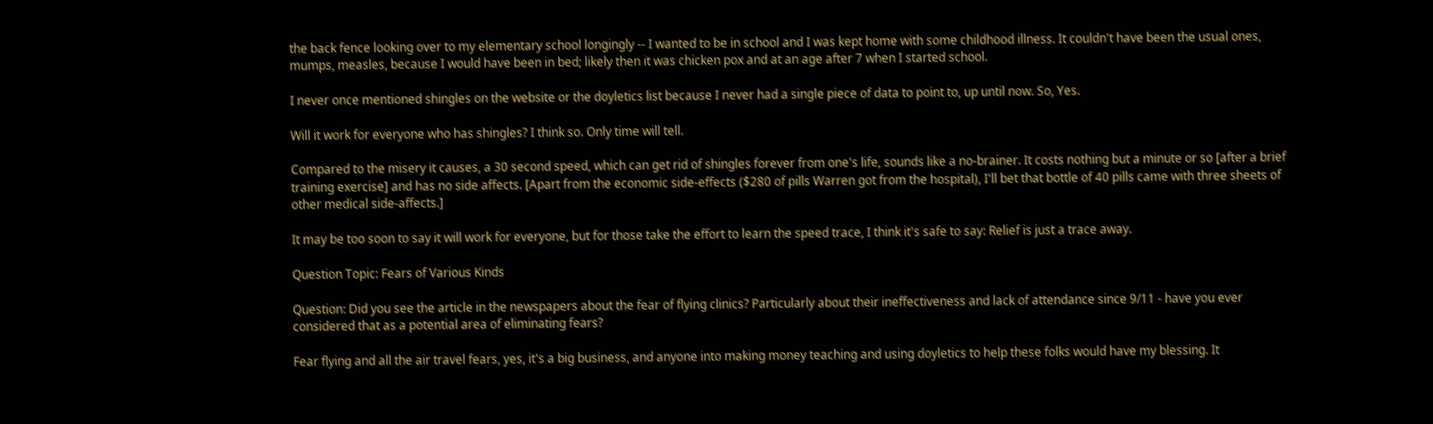the back fence looking over to my elementary school longingly -- I wanted to be in school and I was kept home with some childhood illness. It couldn't have been the usual ones, mumps, measles, because I would have been in bed; likely then it was chicken pox and at an age after 7 when I started school.

I never once mentioned shingles on the website or the doyletics list because I never had a single piece of data to point to, up until now. So, Yes.

Will it work for everyone who has shingles? I think so. Only time will tell.

Compared to the misery it causes, a 30 second speed, which can get rid of shingles forever from one's life, sounds like a no-brainer. It costs nothing but a minute or so [after a brief training exercise] and has no side affects. [Apart from the economic side-effects ($280 of pills Warren got from the hospital), I'll bet that bottle of 40 pills came with three sheets of other medical side-affects.]

It may be too soon to say it will work for everyone, but for those take the effort to learn the speed trace, I think it's safe to say: Relief is just a trace away.

Question Topic: Fears of Various Kinds

Question: Did you see the article in the newspapers about the fear of flying clinics? Particularly about their ineffectiveness and lack of attendance since 9/11 - have you ever considered that as a potential area of eliminating fears?

Fear flying and all the air travel fears, yes, it's a big business, and anyone into making money teaching and using doyletics to help these folks would have my blessing. It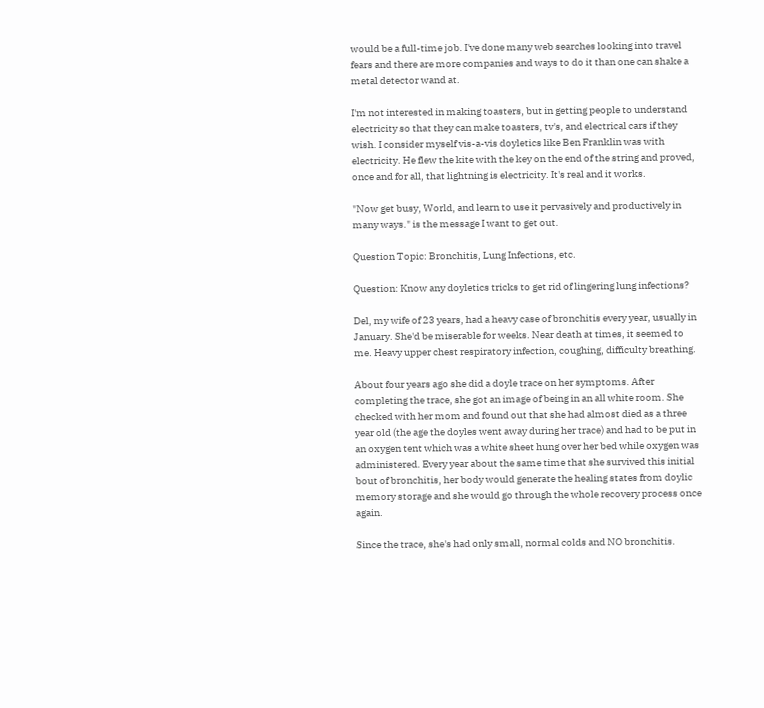would be a full-time job. I've done many web searches looking into travel fears and there are more companies and ways to do it than one can shake a metal detector wand at.

I'm not interested in making toasters, but in getting people to understand electricity so that they can make toasters, tv's, and electrical cars if they wish. I consider myself vis-a-vis doyletics like Ben Franklin was with electricity. He flew the kite with the key on the end of the string and proved, once and for all, that lightning is electricity. It's real and it works.

"Now get busy, World, and learn to use it pervasively and productively in many ways." is the message I want to get out.

Question Topic: Bronchitis, Lung Infections, etc.

Question: Know any doyletics tricks to get rid of lingering lung infections?

Del, my wife of 23 years, had a heavy case of bronchitis every year, usually in January. She'd be miserable for weeks. Near death at times, it seemed to me. Heavy upper chest respiratory infection, coughing, difficulty breathing.

About four years ago she did a doyle trace on her symptoms. After completing the trace, she got an image of being in an all white room. She checked with her mom and found out that she had almost died as a three year old (the age the doyles went away during her trace) and had to be put in an oxygen tent which was a white sheet hung over her bed while oxygen was administered. Every year about the same time that she survived this initial bout of bronchitis, her body would generate the healing states from doylic memory storage and she would go through the whole recovery process once again.

Since the trace, she's had only small, normal colds and NO bronchitis.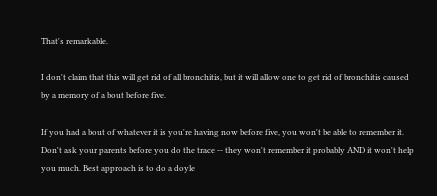That's remarkable.

I don't claim that this will get rid of all bronchitis, but it will allow one to get rid of bronchitis caused by a memory of a bout before five.

If you had a bout of whatever it is you're having now before five, you won't be able to remember it. Don't ask your parents before you do the trace -- they won't remember it probably AND it won't help you much. Best approach is to do a doyle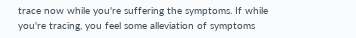trace now while you're suffering the symptoms. If while you're tracing, you feel some alleviation of symptoms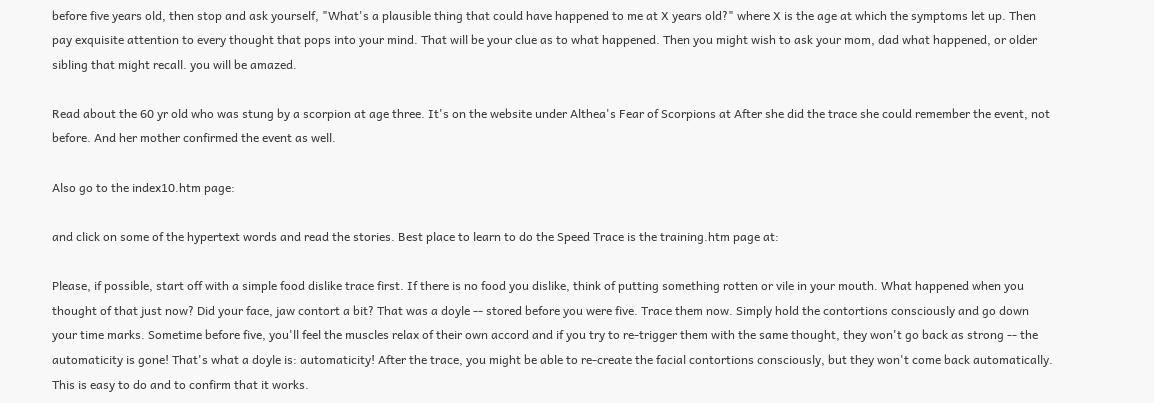before five years old, then stop and ask yourself, "What's a plausible thing that could have happened to me at X years old?" where X is the age at which the symptoms let up. Then pay exquisite attention to every thought that pops into your mind. That will be your clue as to what happened. Then you might wish to ask your mom, dad what happened, or older sibling that might recall. you will be amazed.

Read about the 60 yr old who was stung by a scorpion at age three. It's on the website under Althea's Fear of Scorpions at After she did the trace she could remember the event, not before. And her mother confirmed the event as well.

Also go to the index10.htm page:

and click on some of the hypertext words and read the stories. Best place to learn to do the Speed Trace is the training.htm page at:

Please, if possible, start off with a simple food dislike trace first. If there is no food you dislike, think of putting something rotten or vile in your mouth. What happened when you thought of that just now? Did your face, jaw contort a bit? That was a doyle -- stored before you were five. Trace them now. Simply hold the contortions consciously and go down your time marks. Sometime before five, you'll feel the muscles relax of their own accord and if you try to re-trigger them with the same thought, they won't go back as strong -- the automaticity is gone! That's what a doyle is: automaticity! After the trace, you might be able to re-create the facial contortions consciously, but they won't come back automatically. This is easy to do and to confirm that it works.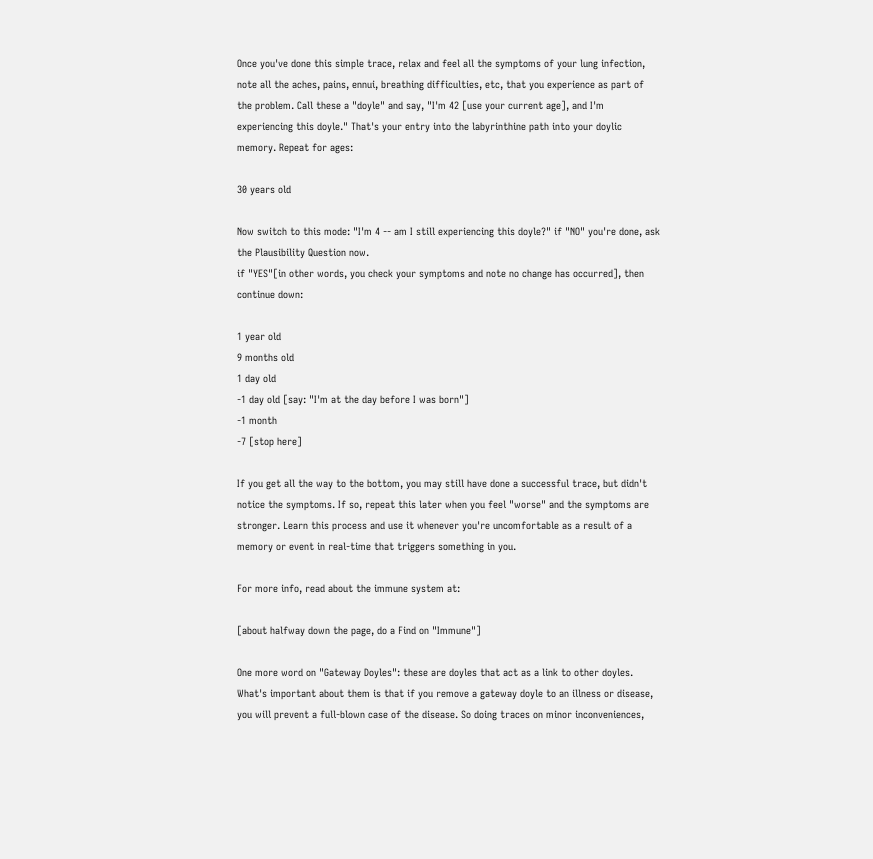Once you've done this simple trace, relax and feel all the symptoms of your lung infection, note all the aches, pains, ennui, breathing difficulties, etc, that you experience as part of the problem. Call these a "doyle" and say, "I'm 42 [use your current age], and I'm experiencing this doyle." That's your entry into the labyrinthine path into your doylic memory. Repeat for ages:

30 years old

Now switch to this mode: "I'm 4 -- am I still experiencing this doyle?" if "NO" you're done, ask the Plausibility Question now.
if "YES"[in other words, you check your symptoms and note no change has occurred], then continue down:

1 year old
9 months old
1 day old
-1 day old [say: "I'm at the day before I was born"]
-1 month
-7 [stop here]

If you get all the way to the bottom, you may still have done a successful trace, but didn't notice the symptoms. If so, repeat this later when you feel "worse" and the symptoms are stronger. Learn this process and use it whenever you're uncomfortable as a result of a memory or event in real-time that triggers something in you.

For more info, read about the immune system at:

[about halfway down the page, do a Find on "Immune"]

One more word on "Gateway Doyles": these are doyles that act as a link to other doyles. What's important about them is that if you remove a gateway doyle to an illness or disease, you will prevent a full-blown case of the disease. So doing traces on minor inconveniences,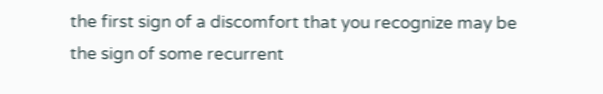the first sign of a discomfort that you recognize may be the sign of some recurrent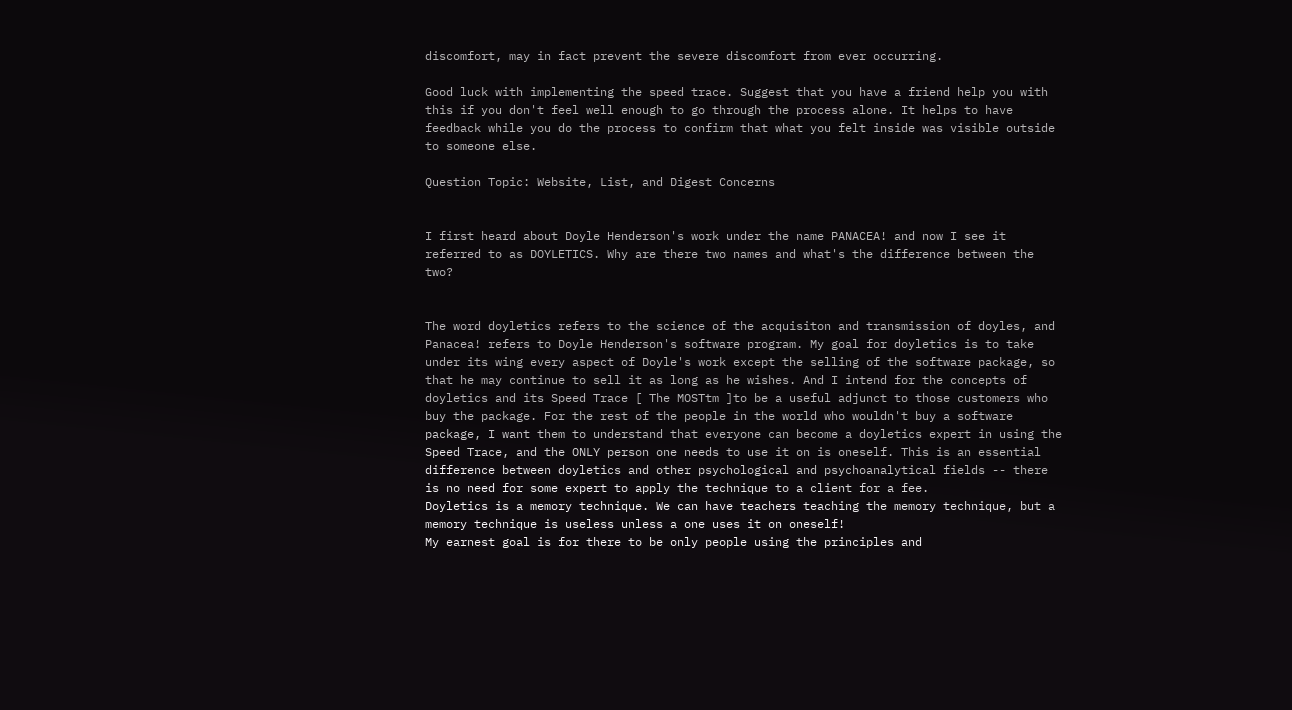discomfort, may in fact prevent the severe discomfort from ever occurring.

Good luck with implementing the speed trace. Suggest that you have a friend help you with this if you don't feel well enough to go through the process alone. It helps to have feedback while you do the process to confirm that what you felt inside was visible outside to someone else.

Question Topic: Website, List, and Digest Concerns


I first heard about Doyle Henderson's work under the name PANACEA! and now I see it referred to as DOYLETICS. Why are there two names and what's the difference between the two?


The word doyletics refers to the science of the acquisiton and transmission of doyles, and Panacea! refers to Doyle Henderson's software program. My goal for doyletics is to take under its wing every aspect of Doyle's work except the selling of the software package, so that he may continue to sell it as long as he wishes. And I intend for the concepts of doyletics and its Speed Trace [ The MOSTtm ]to be a useful adjunct to those customers who buy the package. For the rest of the people in the world who wouldn't buy a software package, I want them to understand that everyone can become a doyletics expert in using the Speed Trace, and the ONLY person one needs to use it on is oneself. This is an essential difference between doyletics and other psychological and psychoanalytical fields -- there is no need for some expert to apply the technique to a client for a fee.
Doyletics is a memory technique. We can have teachers teaching the memory technique, but a memory technique is useless unless a one uses it on oneself!
My earnest goal is for there to be only people using the principles and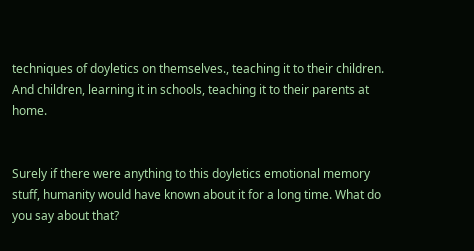techniques of doyletics on themselves., teaching it to their children. And children, learning it in schools, teaching it to their parents at home.


Surely if there were anything to this doyletics emotional memory stuff, humanity would have known about it for a long time. What do you say about that?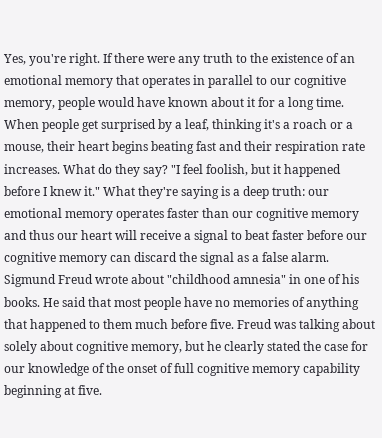Yes, you're right. If there were any truth to the existence of an emotional memory that operates in parallel to our cognitive memory, people would have known about it for a long time. When people get surprised by a leaf, thinking it's a roach or a mouse, their heart begins beating fast and their respiration rate increases. What do they say? "I feel foolish, but it happened before I knew it." What they're saying is a deep truth: our emotional memory operates faster than our cognitive memory and thus our heart will receive a signal to beat faster before our cognitive memory can discard the signal as a false alarm.
Sigmund Freud wrote about "childhood amnesia" in one of his books. He said that most people have no memories of anything that happened to them much before five. Freud was talking about solely about cognitive memory, but he clearly stated the case for our knowledge of the onset of full cognitive memory capability beginning at five.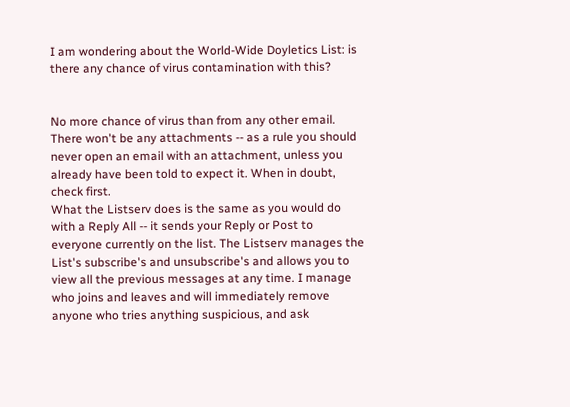I am wondering about the World-Wide Doyletics List: is there any chance of virus contamination with this?


No more chance of virus than from any other email. There won't be any attachments -- as a rule you should never open an email with an attachment, unless you already have been told to expect it. When in doubt, check first.
What the Listserv does is the same as you would do with a Reply All -- it sends your Reply or Post to everyone currently on the list. The Listserv manages the List's subscribe's and unsubscribe's and allows you to view all the previous messages at any time. I manage who joins and leaves and will immediately remove anyone who tries anything suspicious, and ask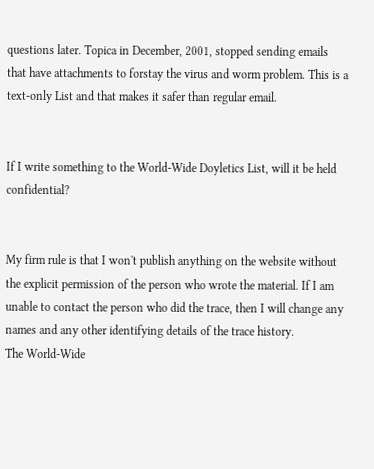questions later. Topica in December, 2001, stopped sending emails that have attachments to forstay the virus and worm problem. This is a text-only List and that makes it safer than regular email.


If I write something to the World-Wide Doyletics List, will it be held confidential?


My firm rule is that I won't publish anything on the website without the explicit permission of the person who wrote the material. If I am unable to contact the person who did the trace, then I will change any names and any other identifying details of the trace history.
The World-Wide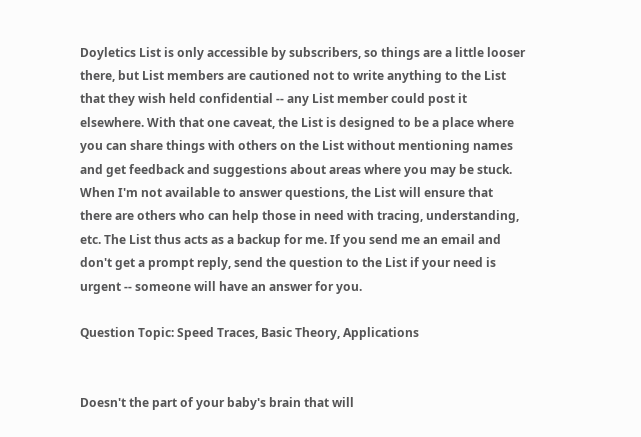Doyletics List is only accessible by subscribers, so things are a little looser there, but List members are cautioned not to write anything to the List that they wish held confidential -- any List member could post it elsewhere. With that one caveat, the List is designed to be a place where you can share things with others on the List without mentioning names and get feedback and suggestions about areas where you may be stuck. When I'm not available to answer questions, the List will ensure that there are others who can help those in need with tracing, understanding, etc. The List thus acts as a backup for me. If you send me an email and don't get a prompt reply, send the question to the List if your need is urgent -- someone will have an answer for you.

Question Topic: Speed Traces, Basic Theory, Applications


Doesn't the part of your baby's brain that will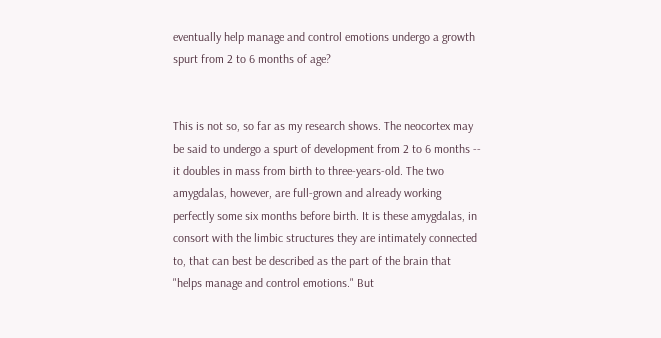eventually help manage and control emotions undergo a growth spurt from 2 to 6 months of age?


This is not so, so far as my research shows. The neocortex may be said to undergo a spurt of development from 2 to 6 months -- it doubles in mass from birth to three-years-old. The two amygdalas, however, are full-grown and already working perfectly some six months before birth. It is these amygdalas, in consort with the limbic structures they are intimately connected to, that can best be described as the part of the brain that "helps manage and control emotions." But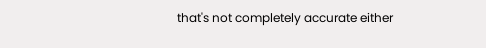that's not completely accurate either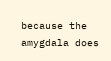because the amygdala does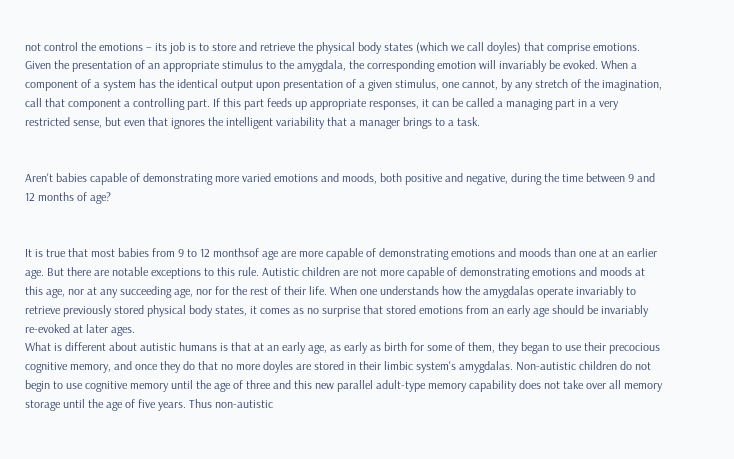not control the emotions – its job is to store and retrieve the physical body states (which we call doyles) that comprise emotions. Given the presentation of an appropriate stimulus to the amygdala, the corresponding emotion will invariably be evoked. When a component of a system has the identical output upon presentation of a given stimulus, one cannot, by any stretch of the imagination, call that component a controlling part. If this part feeds up appropriate responses, it can be called a managing part in a very restricted sense, but even that ignores the intelligent variability that a manager brings to a task.


Aren't babies capable of demonstrating more varied emotions and moods, both positive and negative, during the time between 9 and 12 months of age?


It is true that most babies from 9 to 12 monthsof age are more capable of demonstrating emotions and moods than one at an earlier age. But there are notable exceptions to this rule. Autistic children are not more capable of demonstrating emotions and moods at this age, nor at any succeeding age, nor for the rest of their life. When one understands how the amygdalas operate invariably to retrieve previously stored physical body states, it comes as no surprise that stored emotions from an early age should be invariably re-evoked at later ages.
What is different about autistic humans is that at an early age, as early as birth for some of them, they began to use their precocious cognitive memory, and once they do that no more doyles are stored in their limbic system's amygdalas. Non-autistic children do not begin to use cognitive memory until the age of three and this new parallel adult-type memory capability does not take over all memory storage until the age of five years. Thus non-autistic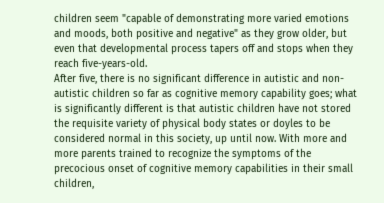children seem "capable of demonstrating more varied emotions and moods, both positive and negative" as they grow older, but even that developmental process tapers off and stops when they reach five-years-old.
After five, there is no significant difference in autistic and non-autistic children so far as cognitive memory capability goes; what is significantly different is that autistic children have not stored the requisite variety of physical body states or doyles to be considered normal in this society, up until now. With more and more parents trained to recognize the symptoms of the precocious onset of cognitive memory capabilities in their small children,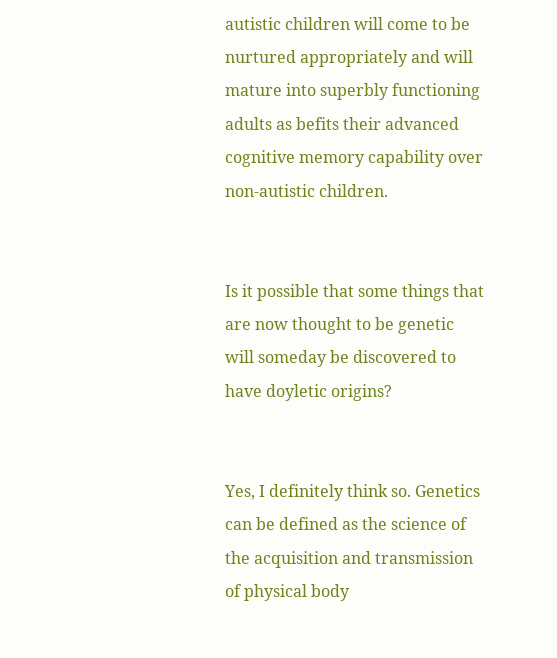autistic children will come to be nurtured appropriately and will mature into superbly functioning adults as befits their advanced cognitive memory capability over non-autistic children.


Is it possible that some things that are now thought to be genetic will someday be discovered to have doyletic origins?


Yes, I definitely think so. Genetics can be defined as the science of the acquisition and transmission of physical body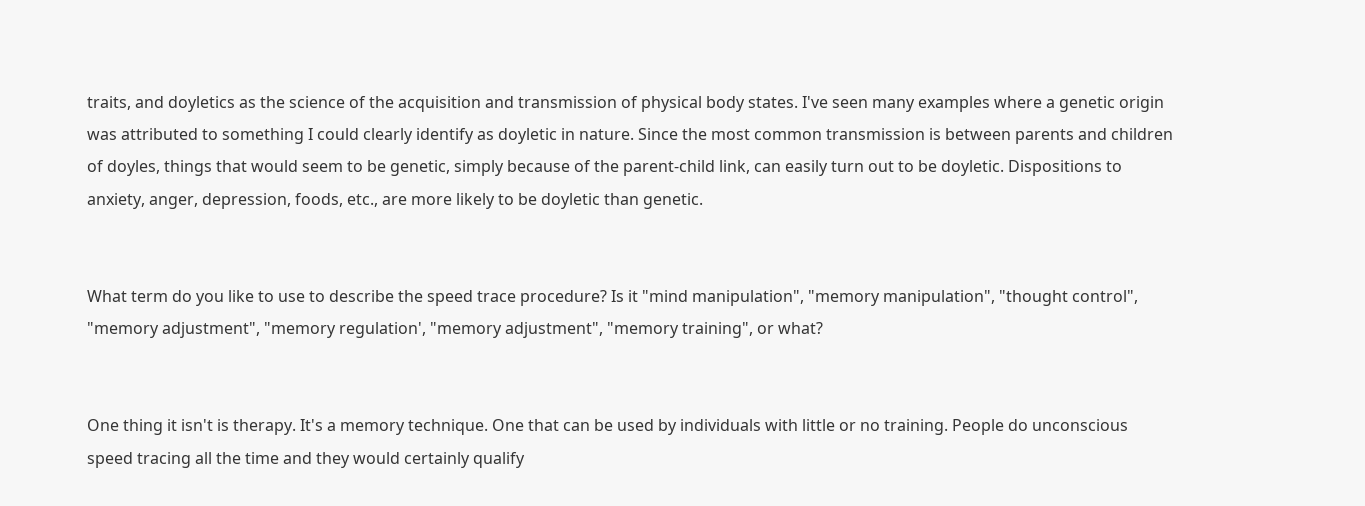traits, and doyletics as the science of the acquisition and transmission of physical body states. I've seen many examples where a genetic origin was attributed to something I could clearly identify as doyletic in nature. Since the most common transmission is between parents and children of doyles, things that would seem to be genetic, simply because of the parent-child link, can easily turn out to be doyletic. Dispositions to anxiety, anger, depression, foods, etc., are more likely to be doyletic than genetic.


What term do you like to use to describe the speed trace procedure? Is it "mind manipulation", "memory manipulation", "thought control", "memory adjustment", "memory regulation', "memory adjustment", "memory training", or what?


One thing it isn't is therapy. It's a memory technique. One that can be used by individuals with little or no training. People do unconscious speed tracing all the time and they would certainly qualify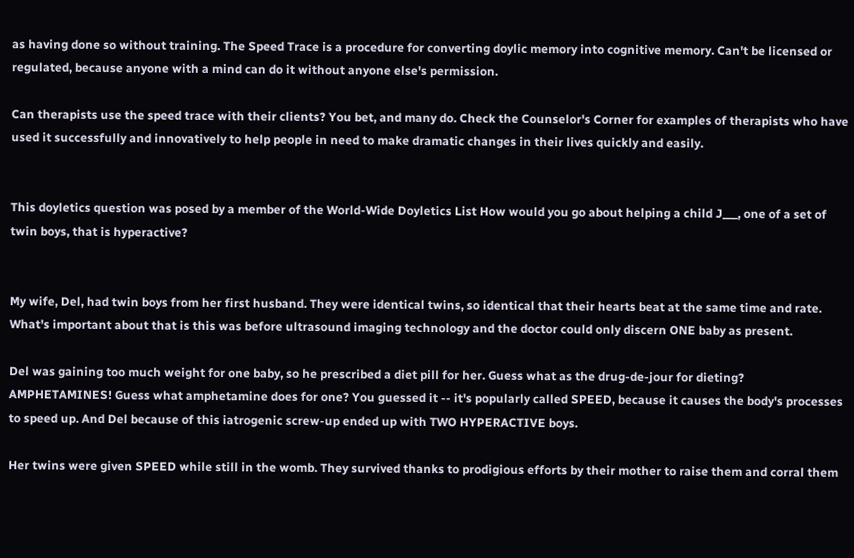as having done so without training. The Speed Trace is a procedure for converting doylic memory into cognitive memory. Can't be licensed or regulated, because anyone with a mind can do it without anyone else's permission.

Can therapists use the speed trace with their clients? You bet, and many do. Check the Counselor's Corner for examples of therapists who have used it successfully and innovatively to help people in need to make dramatic changes in their lives quickly and easily.


This doyletics question was posed by a member of the World-Wide Doyletics List How would you go about helping a child J___, one of a set of twin boys, that is hyperactive?


My wife, Del, had twin boys from her first husband. They were identical twins, so identical that their hearts beat at the same time and rate. What's important about that is this was before ultrasound imaging technology and the doctor could only discern ONE baby as present.

Del was gaining too much weight for one baby, so he prescribed a diet pill for her. Guess what as the drug-de-jour for dieting? AMPHETAMINES! Guess what amphetamine does for one? You guessed it -- it's popularly called SPEED, because it causes the body's processes to speed up. And Del because of this iatrogenic screw-up ended up with TWO HYPERACTIVE boys.

Her twins were given SPEED while still in the womb. They survived thanks to prodigious efforts by their mother to raise them and corral them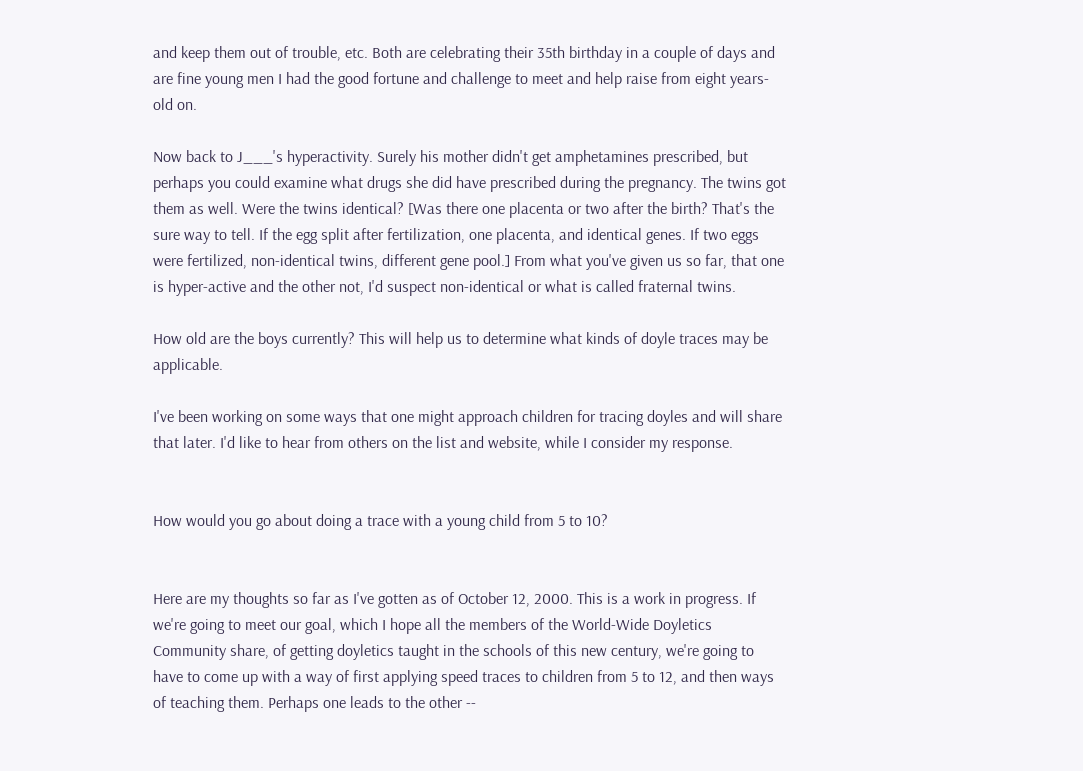and keep them out of trouble, etc. Both are celebrating their 35th birthday in a couple of days and are fine young men I had the good fortune and challenge to meet and help raise from eight years-old on.

Now back to J___'s hyperactivity. Surely his mother didn't get amphetamines prescribed, but perhaps you could examine what drugs she did have prescribed during the pregnancy. The twins got them as well. Were the twins identical? [Was there one placenta or two after the birth? That's the sure way to tell. If the egg split after fertilization, one placenta, and identical genes. If two eggs were fertilized, non-identical twins, different gene pool.] From what you've given us so far, that one is hyper-active and the other not, I'd suspect non-identical or what is called fraternal twins.

How old are the boys currently? This will help us to determine what kinds of doyle traces may be applicable.

I've been working on some ways that one might approach children for tracing doyles and will share that later. I'd like to hear from others on the list and website, while I consider my response.


How would you go about doing a trace with a young child from 5 to 10?


Here are my thoughts so far as I've gotten as of October 12, 2000. This is a work in progress. If we're going to meet our goal, which I hope all the members of the World-Wide Doyletics Community share, of getting doyletics taught in the schools of this new century, we're going to have to come up with a way of first applying speed traces to children from 5 to 12, and then ways of teaching them. Perhaps one leads to the other --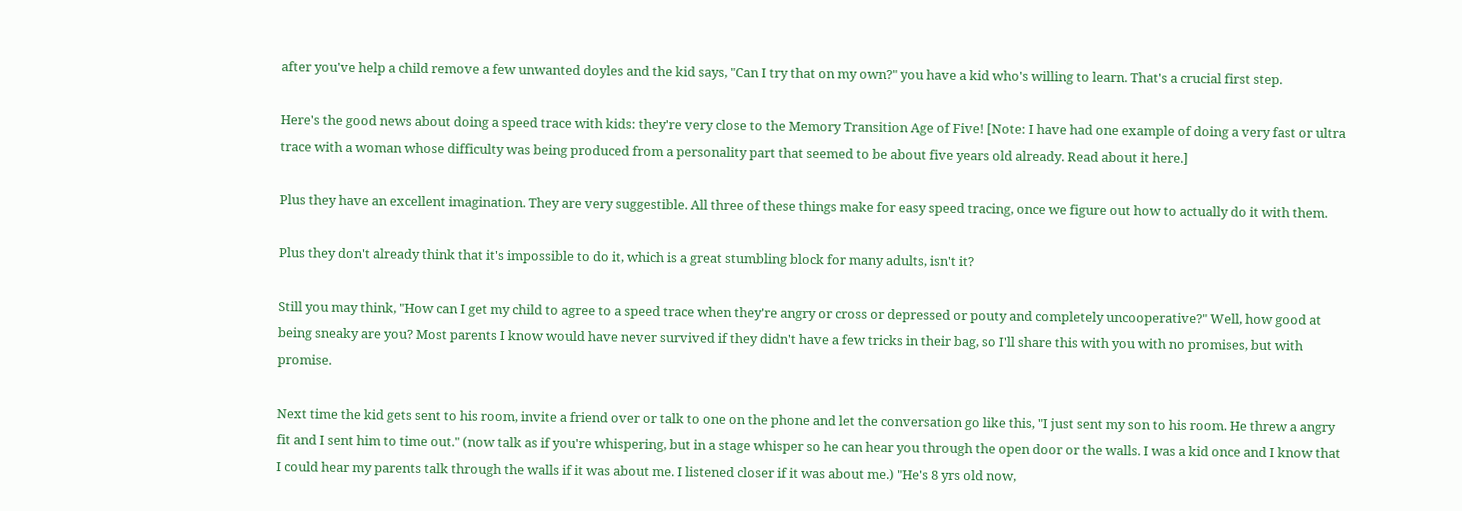after you've help a child remove a few unwanted doyles and the kid says, "Can I try that on my own?" you have a kid who's willing to learn. That's a crucial first step.

Here's the good news about doing a speed trace with kids: they're very close to the Memory Transition Age of Five! [Note: I have had one example of doing a very fast or ultra trace with a woman whose difficulty was being produced from a personality part that seemed to be about five years old already. Read about it here.]

Plus they have an excellent imagination. They are very suggestible. All three of these things make for easy speed tracing, once we figure out how to actually do it with them.

Plus they don't already think that it's impossible to do it, which is a great stumbling block for many adults, isn't it?

Still you may think, "How can I get my child to agree to a speed trace when they're angry or cross or depressed or pouty and completely uncooperative?" Well, how good at being sneaky are you? Most parents I know would have never survived if they didn't have a few tricks in their bag, so I'll share this with you with no promises, but with promise.

Next time the kid gets sent to his room, invite a friend over or talk to one on the phone and let the conversation go like this, "I just sent my son to his room. He threw a angry fit and I sent him to time out." (now talk as if you're whispering, but in a stage whisper so he can hear you through the open door or the walls. I was a kid once and I know that I could hear my parents talk through the walls if it was about me. I listened closer if it was about me.) "He's 8 yrs old now,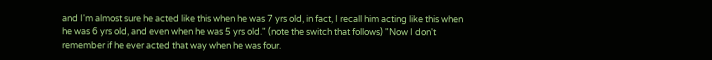and I'm almost sure he acted like this when he was 7 yrs old, in fact, I recall him acting like this when he was 6 yrs old, and even when he was 5 yrs old." (note the switch that follows) "Now I don't remember if he ever acted that way when he was four.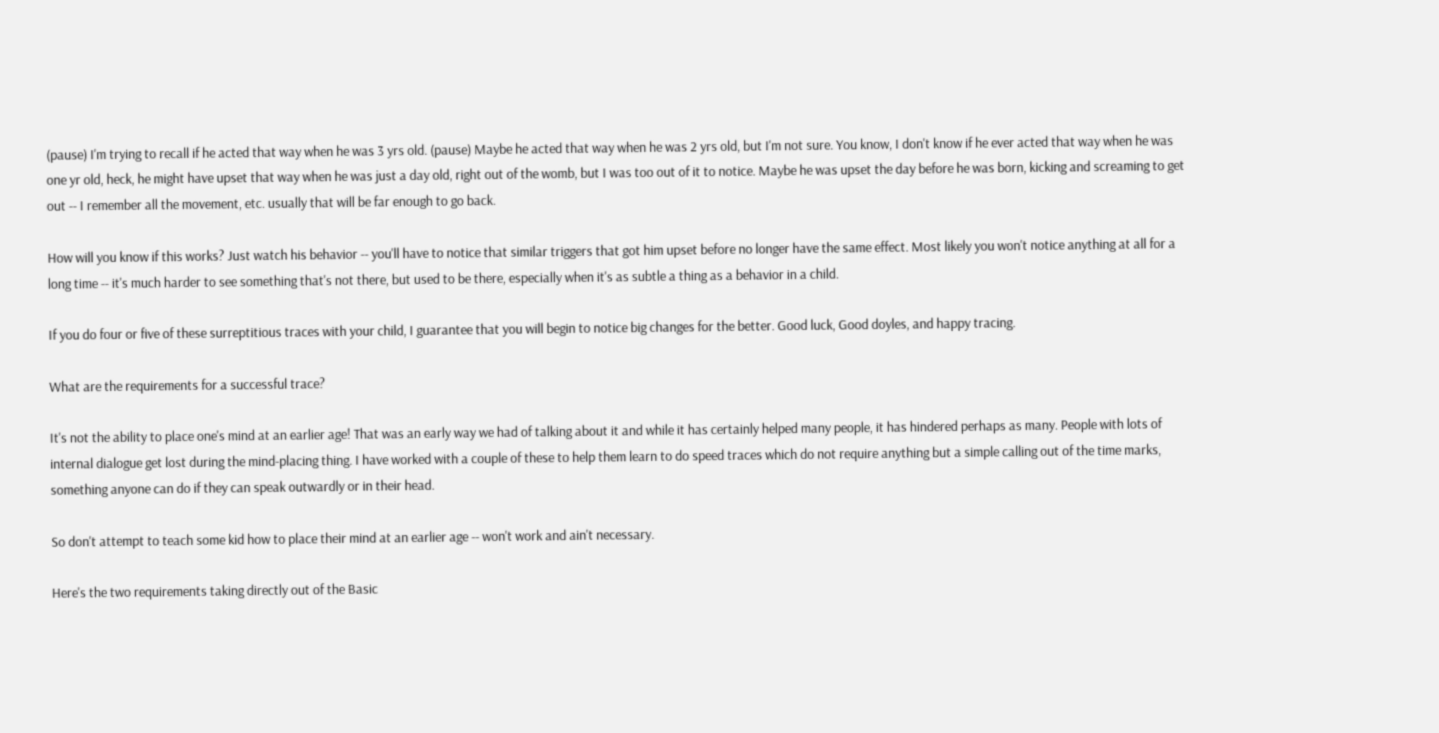(pause) I'm trying to recall if he acted that way when he was 3 yrs old. (pause) Maybe he acted that way when he was 2 yrs old, but I'm not sure. You know, I don't know if he ever acted that way when he was one yr old, heck, he might have upset that way when he was just a day old, right out of the womb, but I was too out of it to notice. Maybe he was upset the day before he was born, kicking and screaming to get out -- I remember all the movement, etc. usually that will be far enough to go back.

How will you know if this works? Just watch his behavior -- you'll have to notice that similar triggers that got him upset before no longer have the same effect. Most likely you won't notice anything at all for a long time -- it's much harder to see something that's not there, but used to be there, especially when it's as subtle a thing as a behavior in a child.

If you do four or five of these surreptitious traces with your child, I guarantee that you will begin to notice big changes for the better. Good luck, Good doyles, and happy tracing.

What are the requirements for a successful trace?

It's not the ability to place one's mind at an earlier age! That was an early way we had of talking about it and while it has certainly helped many people, it has hindered perhaps as many. People with lots of internal dialogue get lost during the mind-placing thing. I have worked with a couple of these to help them learn to do speed traces which do not require anything but a simple calling out of the time marks, something anyone can do if they can speak outwardly or in their head.

So don't attempt to teach some kid how to place their mind at an earlier age -- won't work and ain't necessary.

Here's the two requirements taking directly out of the Basic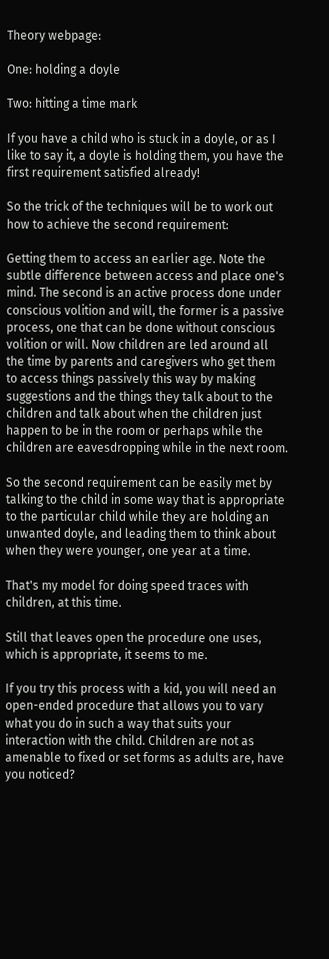Theory webpage:

One: holding a doyle

Two: hitting a time mark

If you have a child who is stuck in a doyle, or as I like to say it, a doyle is holding them, you have the first requirement satisfied already!

So the trick of the techniques will be to work out how to achieve the second requirement:

Getting them to access an earlier age. Note the subtle difference between access and place one's mind. The second is an active process done under conscious volition and will, the former is a passive process, one that can be done without conscious volition or will. Now children are led around all the time by parents and caregivers who get them to access things passively this way by making suggestions and the things they talk about to the children and talk about when the children just happen to be in the room or perhaps while the children are eavesdropping while in the next room.

So the second requirement can be easily met by talking to the child in some way that is appropriate to the particular child while they are holding an unwanted doyle, and leading them to think about when they were younger, one year at a time.

That's my model for doing speed traces with children, at this time.

Still that leaves open the procedure one uses, which is appropriate, it seems to me.

If you try this process with a kid, you will need an open-ended procedure that allows you to vary what you do in such a way that suits your interaction with the child. Children are not as amenable to fixed or set forms as adults are, have you noticed?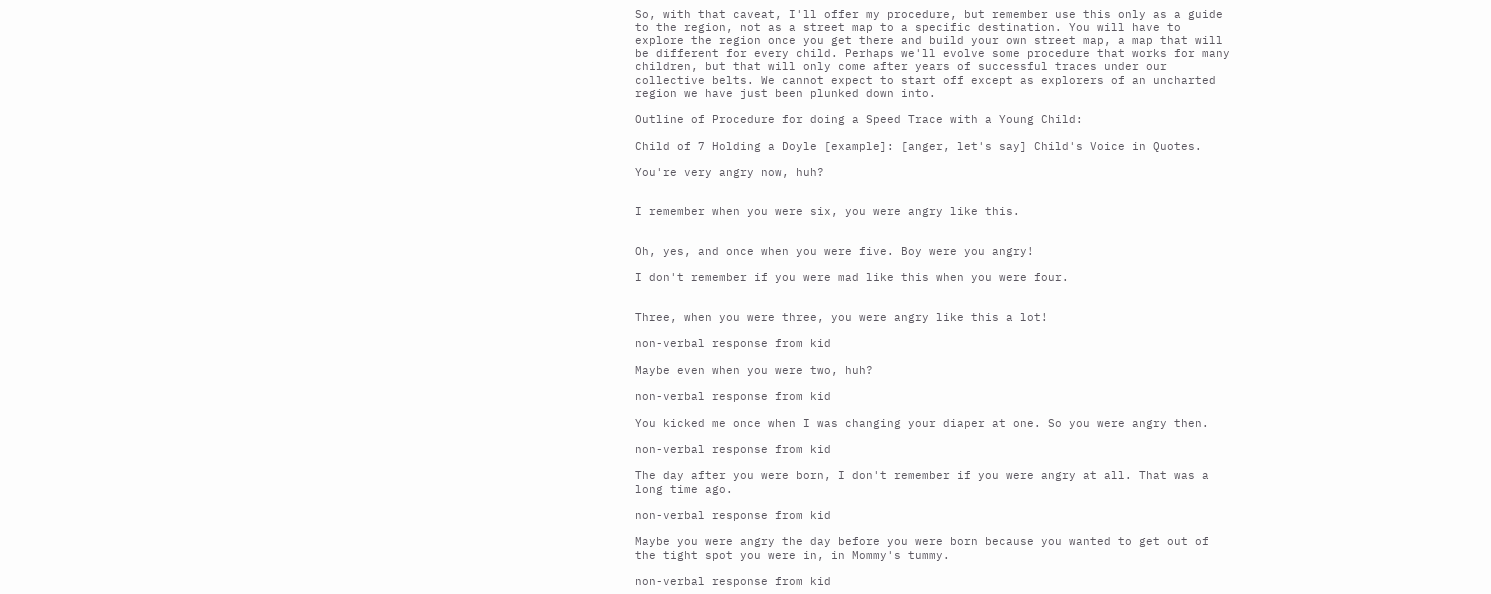So, with that caveat, I'll offer my procedure, but remember use this only as a guide to the region, not as a street map to a specific destination. You will have to explore the region once you get there and build your own street map, a map that will be different for every child. Perhaps we'll evolve some procedure that works for many children, but that will only come after years of successful traces under our collective belts. We cannot expect to start off except as explorers of an uncharted region we have just been plunked down into.

Outline of Procedure for doing a Speed Trace with a Young Child:

Child of 7 Holding a Doyle [example]: [anger, let's say] Child's Voice in Quotes.

You're very angry now, huh?


I remember when you were six, you were angry like this.


Oh, yes, and once when you were five. Boy were you angry!

I don't remember if you were mad like this when you were four.


Three, when you were three, you were angry like this a lot!

non-verbal response from kid

Maybe even when you were two, huh?

non-verbal response from kid

You kicked me once when I was changing your diaper at one. So you were angry then.

non-verbal response from kid

The day after you were born, I don't remember if you were angry at all. That was a long time ago.

non-verbal response from kid

Maybe you were angry the day before you were born because you wanted to get out of the tight spot you were in, in Mommy's tummy.

non-verbal response from kid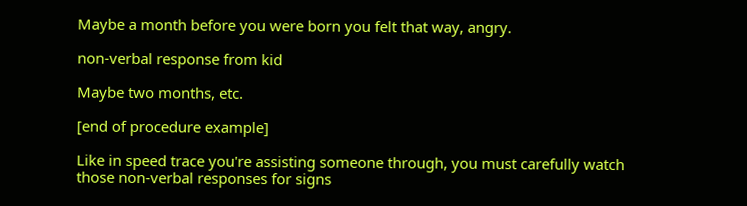Maybe a month before you were born you felt that way, angry.

non-verbal response from kid

Maybe two months, etc.

[end of procedure example]

Like in speed trace you're assisting someone through, you must carefully watch those non-verbal responses for signs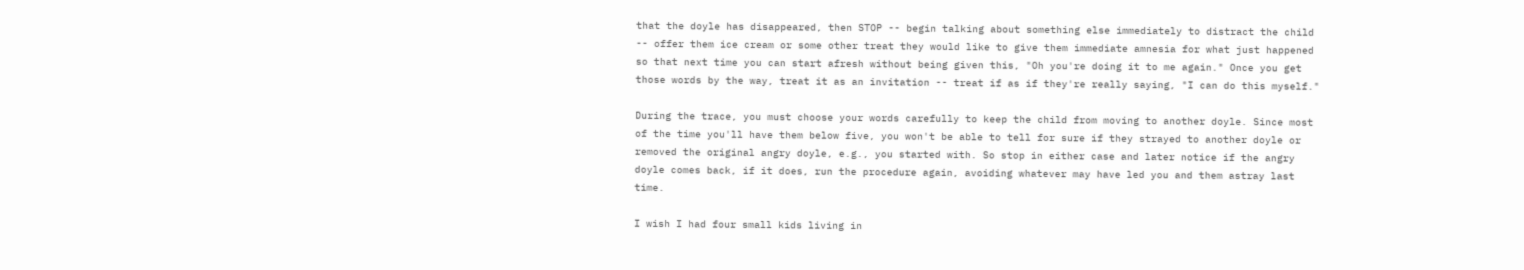that the doyle has disappeared, then STOP -- begin talking about something else immediately to distract the child -- offer them ice cream or some other treat they would like to give them immediate amnesia for what just happened so that next time you can start afresh without being given this, "Oh you're doing it to me again." Once you get those words by the way, treat it as an invitation -- treat if as if they're really saying, "I can do this myself."

During the trace, you must choose your words carefully to keep the child from moving to another doyle. Since most of the time you'll have them below five, you won't be able to tell for sure if they strayed to another doyle or removed the original angry doyle, e.g., you started with. So stop in either case and later notice if the angry doyle comes back, if it does, run the procedure again, avoiding whatever may have led you and them astray last time.

I wish I had four small kids living in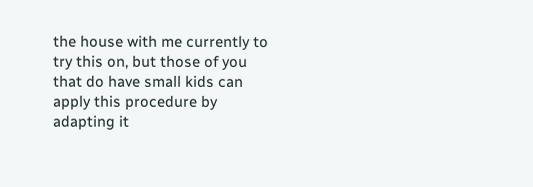the house with me currently to try this on, but those of you that do have small kids can apply this procedure by adapting it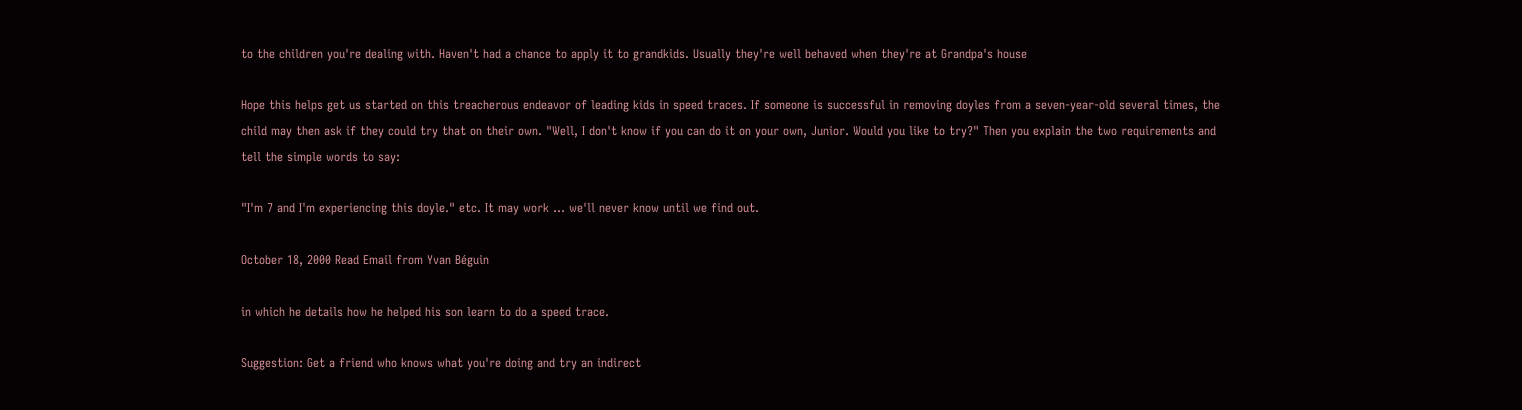to the children you're dealing with. Haven't had a chance to apply it to grandkids. Usually they're well behaved when they're at Grandpa's house

Hope this helps get us started on this treacherous endeavor of leading kids in speed traces. If someone is successful in removing doyles from a seven-year-old several times, the child may then ask if they could try that on their own. "Well, I don't know if you can do it on your own, Junior. Would you like to try?" Then you explain the two requirements and tell the simple words to say:

"I'm 7 and I'm experiencing this doyle." etc. It may work ... we'll never know until we find out.

October 18, 2000 Read Email from Yvan Béguin

in which he details how he helped his son learn to do a speed trace.

Suggestion: Get a friend who knows what you're doing and try an indirect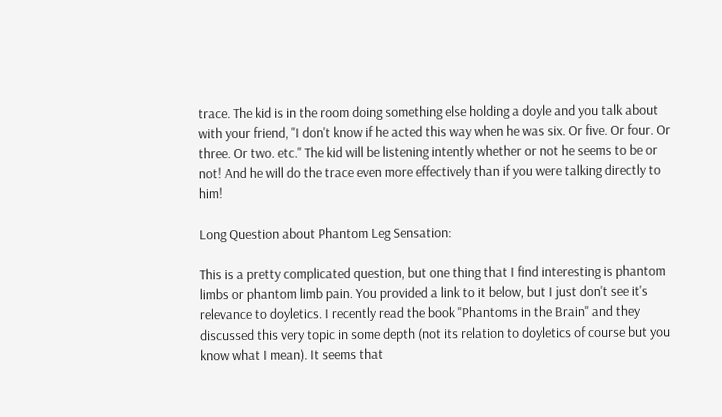trace. The kid is in the room doing something else holding a doyle and you talk about with your friend, "I don't know if he acted this way when he was six. Or five. Or four. Or three. Or two. etc." The kid will be listening intently whether or not he seems to be or not! And he will do the trace even more effectively than if you were talking directly to him!

Long Question about Phantom Leg Sensation:

This is a pretty complicated question, but one thing that I find interesting is phantom limbs or phantom limb pain. You provided a link to it below, but I just don't see it's relevance to doyletics. I recently read the book "Phantoms in the Brain" and they discussed this very topic in some depth (not its relation to doyletics of course but you know what I mean). It seems that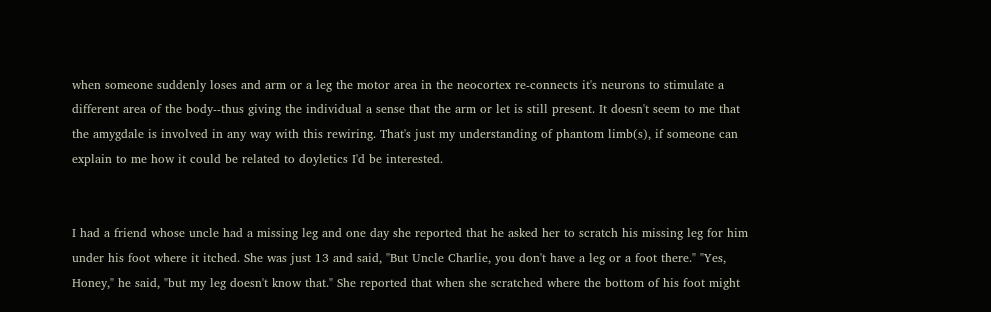when someone suddenly loses and arm or a leg the motor area in the neocortex re-connects it's neurons to stimulate a different area of the body--thus giving the individual a sense that the arm or let is still present. It doesn't seem to me that the amygdale is involved in any way with this rewiring. That's just my understanding of phantom limb(s), if someone can explain to me how it could be related to doyletics I'd be interested.


I had a friend whose uncle had a missing leg and one day she reported that he asked her to scratch his missing leg for him under his foot where it itched. She was just 13 and said, "But Uncle Charlie, you don't have a leg or a foot there." "Yes, Honey," he said, "but my leg doesn't know that." She reported that when she scratched where the bottom of his foot might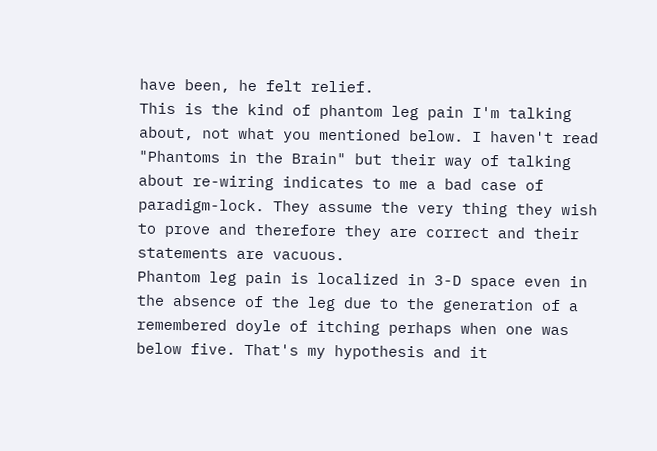have been, he felt relief.
This is the kind of phantom leg pain I'm talking about, not what you mentioned below. I haven't read "Phantoms in the Brain" but their way of talking about re-wiring indicates to me a bad case of paradigm-lock. They assume the very thing they wish to prove and therefore they are correct and their statements are vacuous.
Phantom leg pain is localized in 3-D space even in the absence of the leg due to the generation of a remembered doyle of itching perhaps when one was below five. That's my hypothesis and it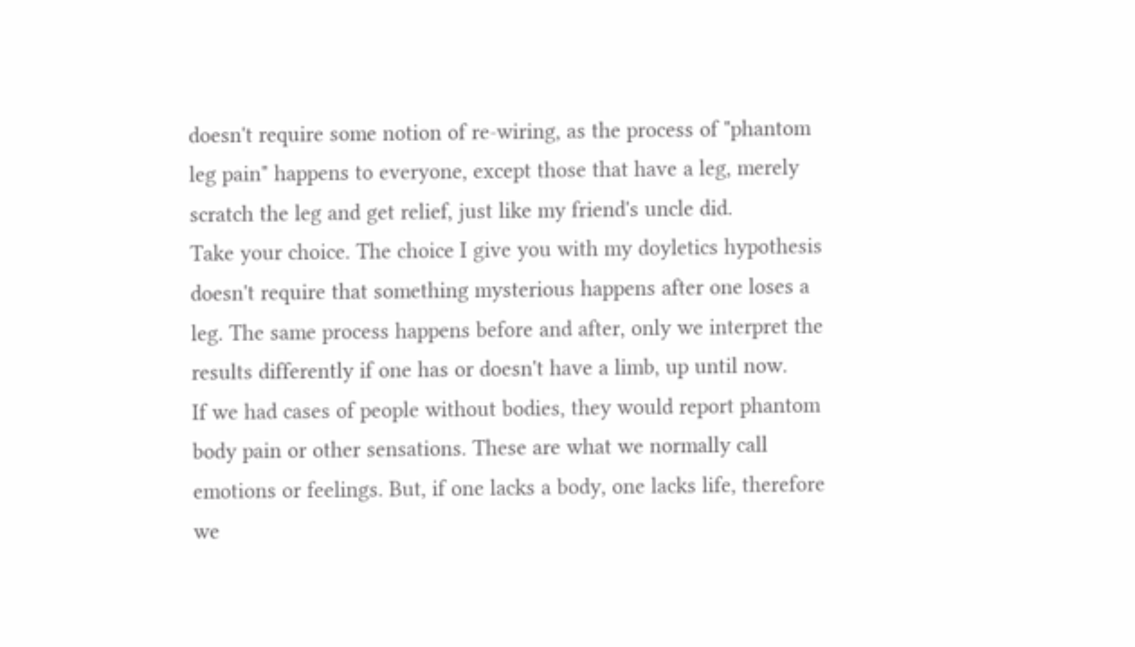doesn't require some notion of re-wiring, as the process of "phantom leg pain" happens to everyone, except those that have a leg, merely scratch the leg and get relief, just like my friend's uncle did.
Take your choice. The choice I give you with my doyletics hypothesis doesn't require that something mysterious happens after one loses a leg. The same process happens before and after, only we interpret the results differently if one has or doesn't have a limb, up until now.
If we had cases of people without bodies, they would report phantom body pain or other sensations. These are what we normally call emotions or feelings. But, if one lacks a body, one lacks life, therefore we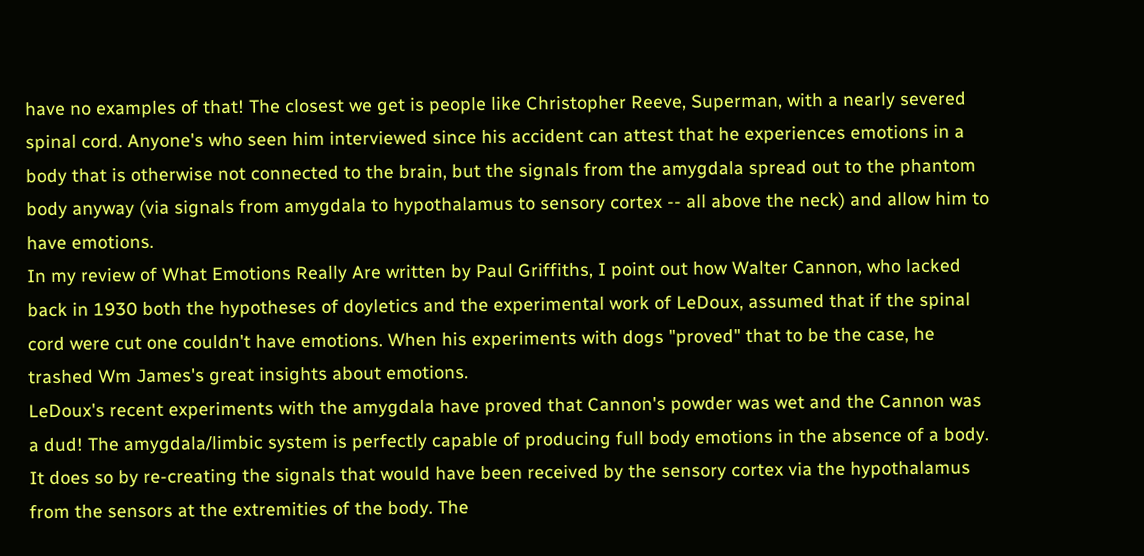have no examples of that! The closest we get is people like Christopher Reeve, Superman, with a nearly severed spinal cord. Anyone's who seen him interviewed since his accident can attest that he experiences emotions in a body that is otherwise not connected to the brain, but the signals from the amygdala spread out to the phantom body anyway (via signals from amygdala to hypothalamus to sensory cortex -- all above the neck) and allow him to have emotions.
In my review of What Emotions Really Are written by Paul Griffiths, I point out how Walter Cannon, who lacked back in 1930 both the hypotheses of doyletics and the experimental work of LeDoux, assumed that if the spinal cord were cut one couldn't have emotions. When his experiments with dogs "proved" that to be the case, he trashed Wm James's great insights about emotions.
LeDoux's recent experiments with the amygdala have proved that Cannon's powder was wet and the Cannon was a dud! The amygdala/limbic system is perfectly capable of producing full body emotions in the absence of a body. It does so by re-creating the signals that would have been received by the sensory cortex via the hypothalamus from the sensors at the extremities of the body. The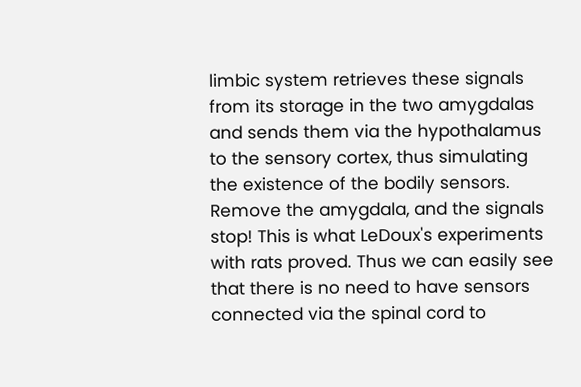limbic system retrieves these signals from its storage in the two amygdalas and sends them via the hypothalamus to the sensory cortex, thus simulating the existence of the bodily sensors.
Remove the amygdala, and the signals stop! This is what LeDoux's experiments with rats proved. Thus we can easily see that there is no need to have sensors connected via the spinal cord to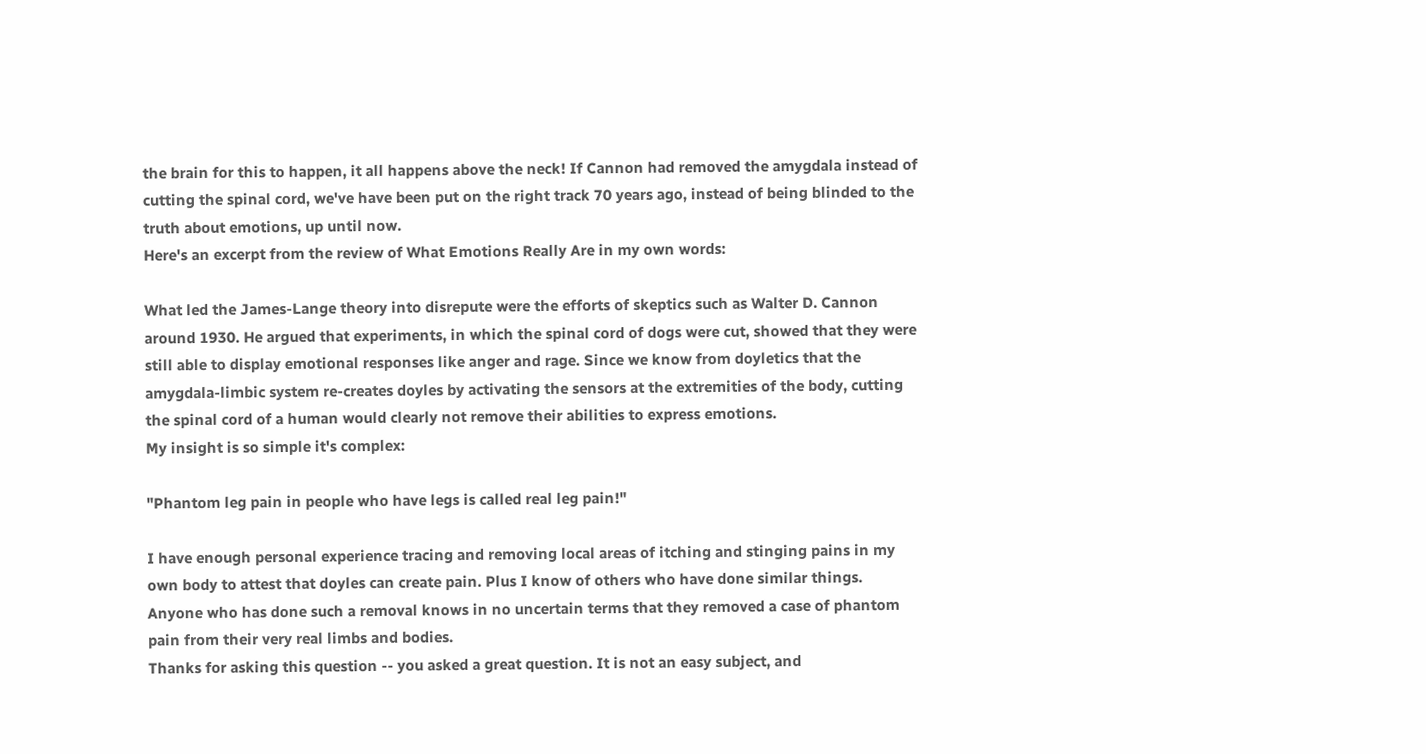the brain for this to happen, it all happens above the neck! If Cannon had removed the amygdala instead of cutting the spinal cord, we've have been put on the right track 70 years ago, instead of being blinded to the truth about emotions, up until now.
Here's an excerpt from the review of What Emotions Really Are in my own words:

What led the James-Lange theory into disrepute were the efforts of skeptics such as Walter D. Cannon around 1930. He argued that experiments, in which the spinal cord of dogs were cut, showed that they were still able to display emotional responses like anger and rage. Since we know from doyletics that the amygdala-limbic system re-creates doyles by activating the sensors at the extremities of the body, cutting the spinal cord of a human would clearly not remove their abilities to express emotions.
My insight is so simple it's complex:

"Phantom leg pain in people who have legs is called real leg pain!"

I have enough personal experience tracing and removing local areas of itching and stinging pains in my own body to attest that doyles can create pain. Plus I know of others who have done similar things.
Anyone who has done such a removal knows in no uncertain terms that they removed a case of phantom pain from their very real limbs and bodies.
Thanks for asking this question -- you asked a great question. It is not an easy subject, and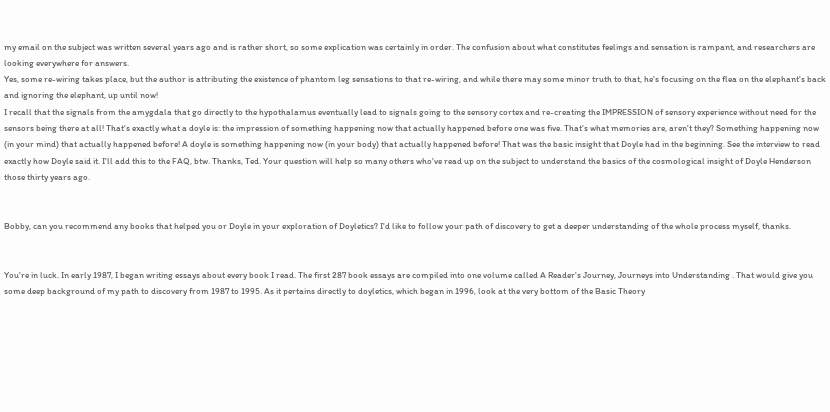my email on the subject was written several years ago and is rather short, so some explication was certainly in order. The confusion about what constitutes feelings and sensation is rampant, and researchers are looking everywhere for answers.
Yes, some re-wiring takes place, but the author is attributing the existence of phantom leg sensations to that re-wiring, and while there may some minor truth to that, he's focusing on the flea on the elephant's back and ignoring the elephant, up until now!
I recall that the signals from the amygdala that go directly to the hypothalamus eventually lead to signals going to the sensory cortex and re-creating the IMPRESSION of sensory experience without need for the sensors being there at all! That's exactly what a doyle is: the impression of something happening now that actually happened before one was five. That's what memories are, aren't they? Something happening now (in your mind) that actually happened before! A doyle is something happening now (in your body) that actually happened before! That was the basic insight that Doyle had in the beginning. See the interview to read exactly how Doyle said it. I'll add this to the FAQ, btw. Thanks, Ted. Your question will help so many others who've read up on the subject to understand the basics of the cosmological insight of Doyle Henderson those thirty years ago.


Bobby, can you recommend any books that helped you or Doyle in your exploration of Doyletics? I'd like to follow your path of discovery to get a deeper understanding of the whole process myself, thanks.


You're in luck. In early 1987, I began writing essays about every book I read. The first 287 book essays are compiled into one volume called A Reader's Journey, Journeys into Understanding . That would give you some deep background of my path to discovery from 1987 to 1995. As it pertains directly to doyletics, which began in 1996, look at the very bottom of the Basic Theory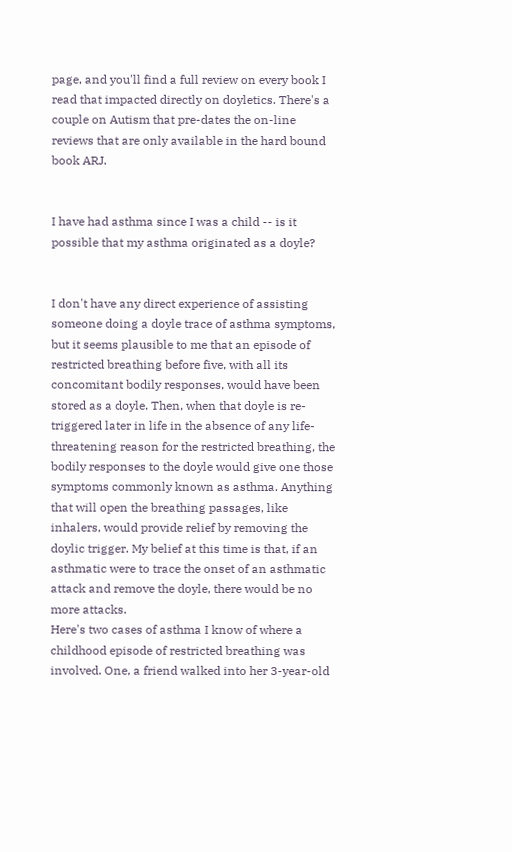page, and you'll find a full review on every book I read that impacted directly on doyletics. There's a couple on Autism that pre-dates the on-line reviews that are only available in the hard bound book ARJ.


I have had asthma since I was a child -- is it possible that my asthma originated as a doyle?


I don't have any direct experience of assisting someone doing a doyle trace of asthma symptoms, but it seems plausible to me that an episode of restricted breathing before five, with all its concomitant bodily responses, would have been stored as a doyle. Then, when that doyle is re-triggered later in life in the absence of any life-threatening reason for the restricted breathing, the bodily responses to the doyle would give one those symptoms commonly known as asthma. Anything that will open the breathing passages, like inhalers, would provide relief by removing the doylic trigger. My belief at this time is that, if an asthmatic were to trace the onset of an asthmatic attack and remove the doyle, there would be no more attacks.
Here's two cases of asthma I know of where a childhood episode of restricted breathing was involved. One, a friend walked into her 3-year-old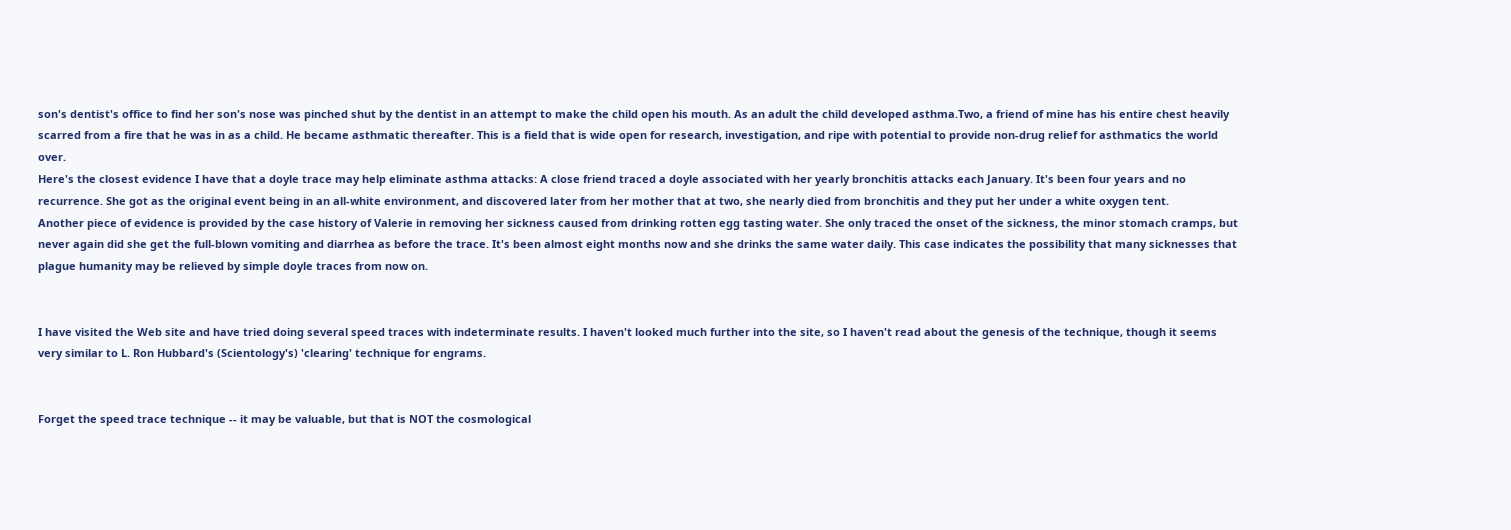son's dentist's office to find her son's nose was pinched shut by the dentist in an attempt to make the child open his mouth. As an adult the child developed asthma.Two, a friend of mine has his entire chest heavily scarred from a fire that he was in as a child. He became asthmatic thereafter. This is a field that is wide open for research, investigation, and ripe with potential to provide non-drug relief for asthmatics the world over.
Here's the closest evidence I have that a doyle trace may help eliminate asthma attacks: A close friend traced a doyle associated with her yearly bronchitis attacks each January. It's been four years and no recurrence. She got as the original event being in an all-white environment, and discovered later from her mother that at two, she nearly died from bronchitis and they put her under a white oxygen tent.
Another piece of evidence is provided by the case history of Valerie in removing her sickness caused from drinking rotten egg tasting water. She only traced the onset of the sickness, the minor stomach cramps, but never again did she get the full-blown vomiting and diarrhea as before the trace. It's been almost eight months now and she drinks the same water daily. This case indicates the possibility that many sicknesses that plague humanity may be relieved by simple doyle traces from now on.


I have visited the Web site and have tried doing several speed traces with indeterminate results. I haven't looked much further into the site, so I haven't read about the genesis of the technique, though it seems very similar to L. Ron Hubbard's (Scientology's) 'clearing' technique for engrams.


Forget the speed trace technique -- it may be valuable, but that is NOT the cosmological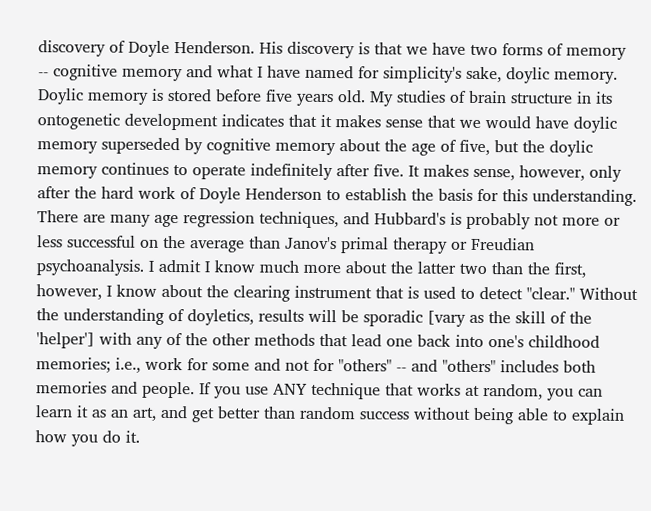discovery of Doyle Henderson. His discovery is that we have two forms of memory -- cognitive memory and what I have named for simplicity's sake, doylic memory. Doylic memory is stored before five years old. My studies of brain structure in its ontogenetic development indicates that it makes sense that we would have doylic memory superseded by cognitive memory about the age of five, but the doylic memory continues to operate indefinitely after five. It makes sense, however, only after the hard work of Doyle Henderson to establish the basis for this understanding.
There are many age regression techniques, and Hubbard's is probably not more or less successful on the average than Janov's primal therapy or Freudian psychoanalysis. I admit I know much more about the latter two than the first, however, I know about the clearing instrument that is used to detect "clear." Without the understanding of doyletics, results will be sporadic [vary as the skill of the 'helper'] with any of the other methods that lead one back into one's childhood memories; i.e., work for some and not for "others" -- and "others" includes both memories and people. If you use ANY technique that works at random, you can learn it as an art, and get better than random success without being able to explain how you do it.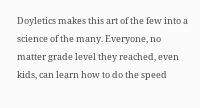Doyletics makes this art of the few into a science of the many. Everyone, no matter grade level they reached, even kids, can learn how to do the speed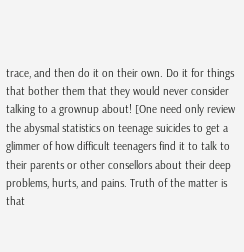trace, and then do it on their own. Do it for things that bother them that they would never consider talking to a grownup about! [One need only review the abysmal statistics on teenage suicides to get a glimmer of how difficult teenagers find it to talk to their parents or other consellors about their deep problems, hurts, and pains. Truth of the matter is that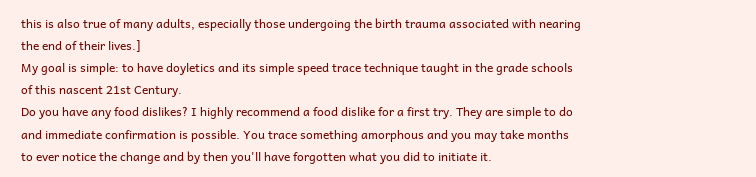this is also true of many adults, especially those undergoing the birth trauma associated with nearing the end of their lives.]
My goal is simple: to have doyletics and its simple speed trace technique taught in the grade schools of this nascent 21st Century.
Do you have any food dislikes? I highly recommend a food dislike for a first try. They are simple to do and immediate confirmation is possible. You trace something amorphous and you may take months to ever notice the change and by then you'll have forgotten what you did to initiate it.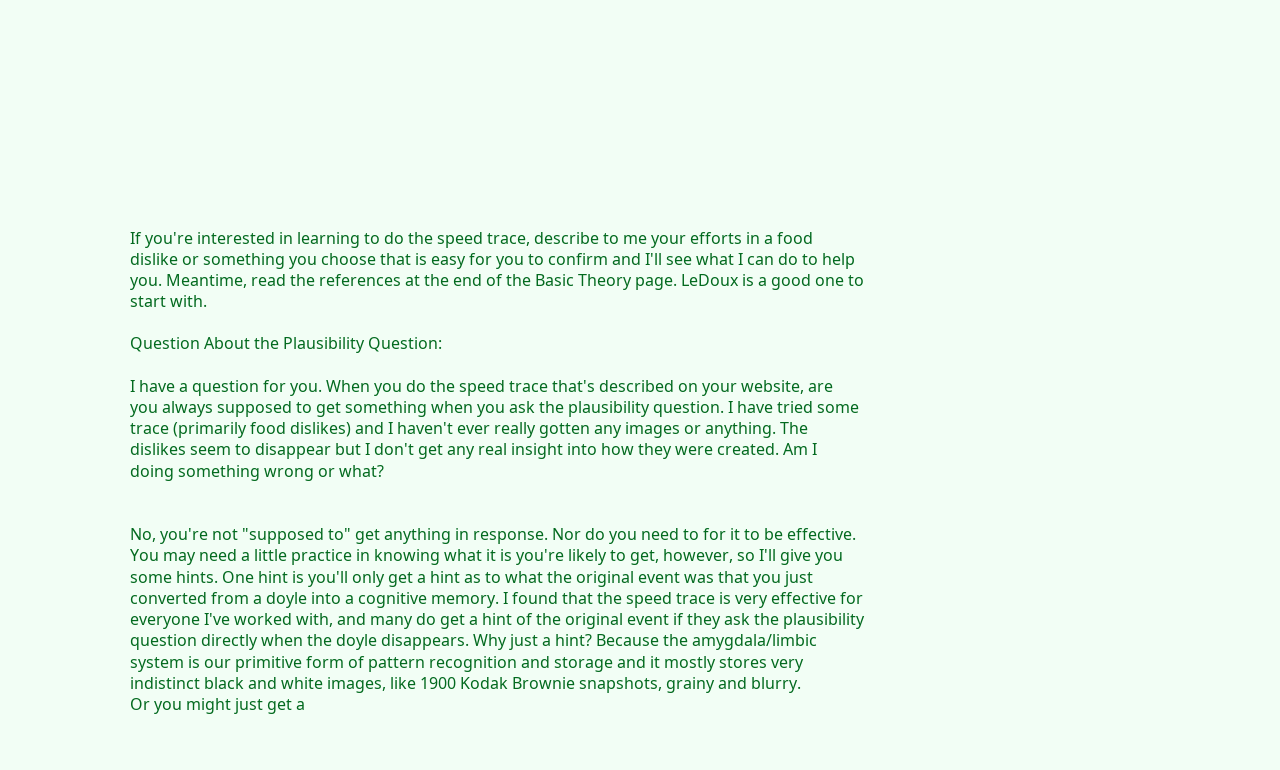If you're interested in learning to do the speed trace, describe to me your efforts in a food dislike or something you choose that is easy for you to confirm and I'll see what I can do to help you. Meantime, read the references at the end of the Basic Theory page. LeDoux is a good one to start with.

Question About the Plausibility Question:

I have a question for you. When you do the speed trace that's described on your website, are you always supposed to get something when you ask the plausibility question. I have tried some trace (primarily food dislikes) and I haven't ever really gotten any images or anything. The dislikes seem to disappear but I don't get any real insight into how they were created. Am I doing something wrong or what?


No, you're not "supposed to" get anything in response. Nor do you need to for it to be effective. You may need a little practice in knowing what it is you're likely to get, however, so I'll give you some hints. One hint is you'll only get a hint as to what the original event was that you just converted from a doyle into a cognitive memory. I found that the speed trace is very effective for everyone I've worked with, and many do get a hint of the original event if they ask the plausibility question directly when the doyle disappears. Why just a hint? Because the amygdala/limbic system is our primitive form of pattern recognition and storage and it mostly stores very indistinct black and white images, like 1900 Kodak Brownie snapshots, grainy and blurry.
Or you might just get a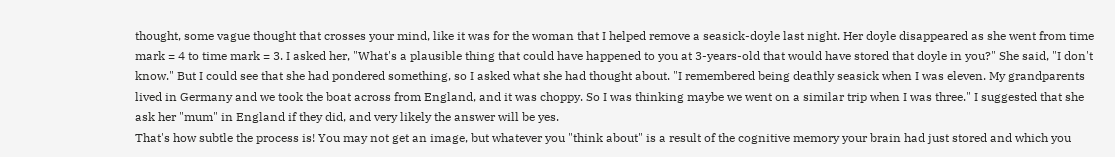thought, some vague thought that crosses your mind, like it was for the woman that I helped remove a seasick-doyle last night. Her doyle disappeared as she went from time mark = 4 to time mark = 3. I asked her, "What's a plausible thing that could have happened to you at 3-years-old that would have stored that doyle in you?" She said, "I don't know." But I could see that she had pondered something, so I asked what she had thought about. "I remembered being deathly seasick when I was eleven. My grandparents lived in Germany and we took the boat across from England, and it was choppy. So I was thinking maybe we went on a similar trip when I was three." I suggested that she ask her "mum" in England if they did, and very likely the answer will be yes.
That's how subtle the process is! You may not get an image, but whatever you "think about" is a result of the cognitive memory your brain had just stored and which you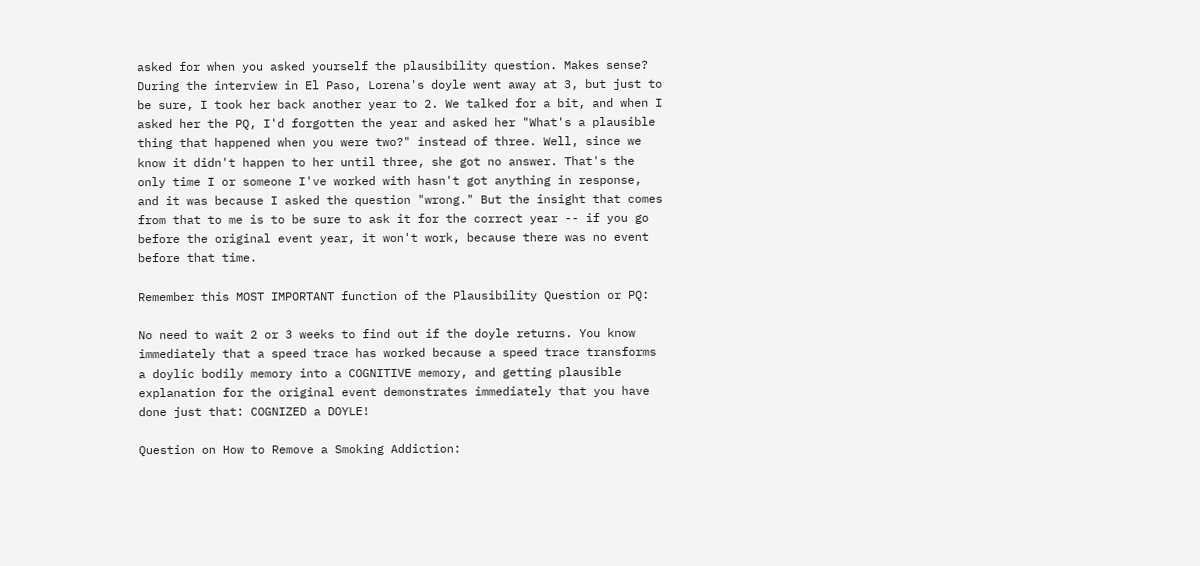asked for when you asked yourself the plausibility question. Makes sense?
During the interview in El Paso, Lorena's doyle went away at 3, but just to be sure, I took her back another year to 2. We talked for a bit, and when I asked her the PQ, I'd forgotten the year and asked her "What's a plausible thing that happened when you were two?" instead of three. Well, since we know it didn't happen to her until three, she got no answer. That's the only time I or someone I've worked with hasn't got anything in response, and it was because I asked the question "wrong." But the insight that comes from that to me is to be sure to ask it for the correct year -- if you go before the original event year, it won't work, because there was no event before that time.

Remember this MOST IMPORTANT function of the Plausibility Question or PQ:

No need to wait 2 or 3 weeks to find out if the doyle returns. You know immediately that a speed trace has worked because a speed trace transforms a doylic bodily memory into a COGNITIVE memory, and getting plausible explanation for the original event demonstrates immediately that you have done just that: COGNIZED a DOYLE!

Question on How to Remove a Smoking Addiction: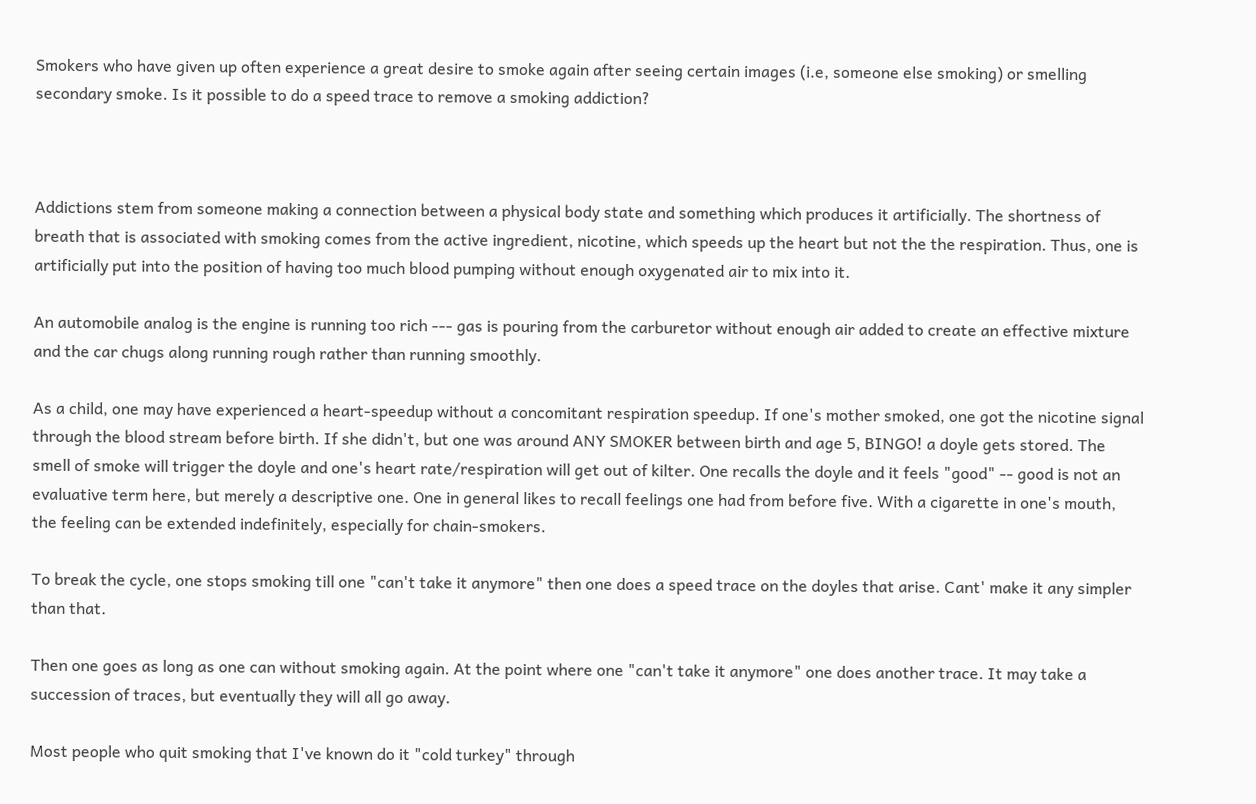Smokers who have given up often experience a great desire to smoke again after seeing certain images (i.e, someone else smoking) or smelling secondary smoke. Is it possible to do a speed trace to remove a smoking addiction?



Addictions stem from someone making a connection between a physical body state and something which produces it artificially. The shortness of breath that is associated with smoking comes from the active ingredient, nicotine, which speeds up the heart but not the the respiration. Thus, one is artificially put into the position of having too much blood pumping without enough oxygenated air to mix into it.

An automobile analog is the engine is running too rich --- gas is pouring from the carburetor without enough air added to create an effective mixture and the car chugs along running rough rather than running smoothly.

As a child, one may have experienced a heart-speedup without a concomitant respiration speedup. If one's mother smoked, one got the nicotine signal through the blood stream before birth. If she didn't, but one was around ANY SMOKER between birth and age 5, BINGO! a doyle gets stored. The smell of smoke will trigger the doyle and one's heart rate/respiration will get out of kilter. One recalls the doyle and it feels "good" -- good is not an evaluative term here, but merely a descriptive one. One in general likes to recall feelings one had from before five. With a cigarette in one's mouth, the feeling can be extended indefinitely, especially for chain-smokers.

To break the cycle, one stops smoking till one "can't take it anymore" then one does a speed trace on the doyles that arise. Cant' make it any simpler than that.

Then one goes as long as one can without smoking again. At the point where one "can't take it anymore" one does another trace. It may take a succession of traces, but eventually they will all go away.

Most people who quit smoking that I've known do it "cold turkey" through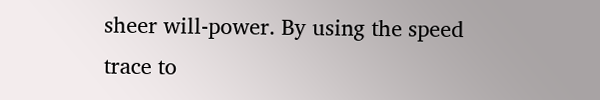sheer will-power. By using the speed trace to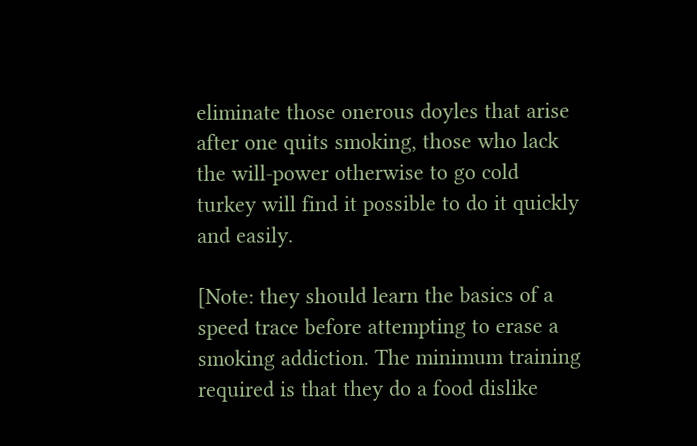eliminate those onerous doyles that arise after one quits smoking, those who lack the will-power otherwise to go cold turkey will find it possible to do it quickly and easily.

[Note: they should learn the basics of a speed trace before attempting to erase a smoking addiction. The minimum training required is that they do a food dislike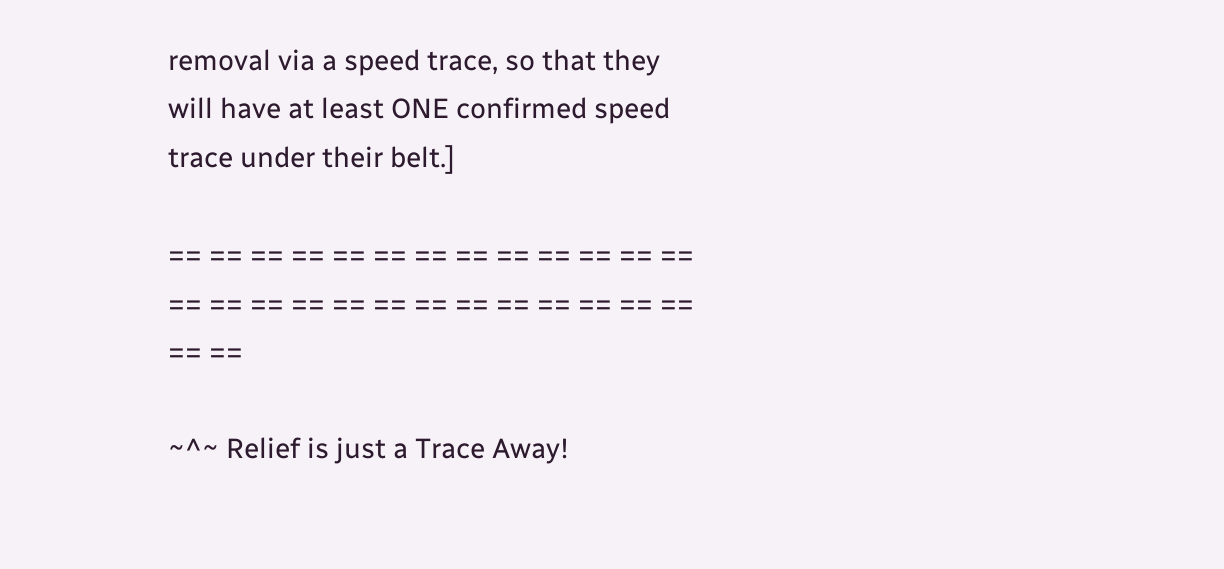removal via a speed trace, so that they will have at least ONE confirmed speed trace under their belt.]

== == == == == == == == == == == == == == == == == == == == == == == == == == == ==

~^~ Relief is just a Trace Away!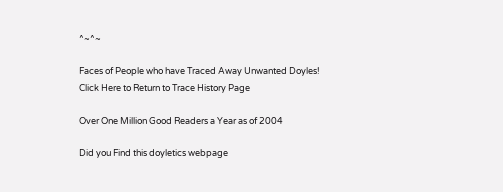^~^~

Faces of People who have Traced Away Unwanted Doyles!
Click Here to Return to Trace History Page

Over One Million Good Readers a Year as of 2004

Did you Find this doyletics webpage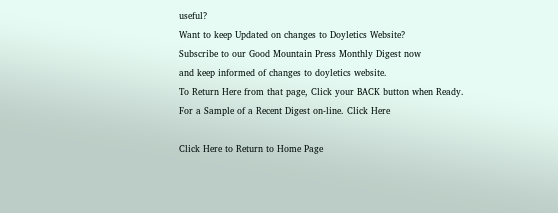useful?
Want to keep Updated on changes to Doyletics Website?
Subscribe to our Good Mountain Press Monthly Digest now
and keep informed of changes to doyletics website.
To Return Here from that page, Click your BACK button when Ready.
For a Sample of a Recent Digest on-line. Click Here

Click Here to Return to Home Page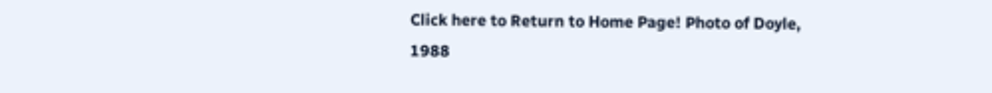Click here to Return to Home Page! Photo of Doyle, 1988